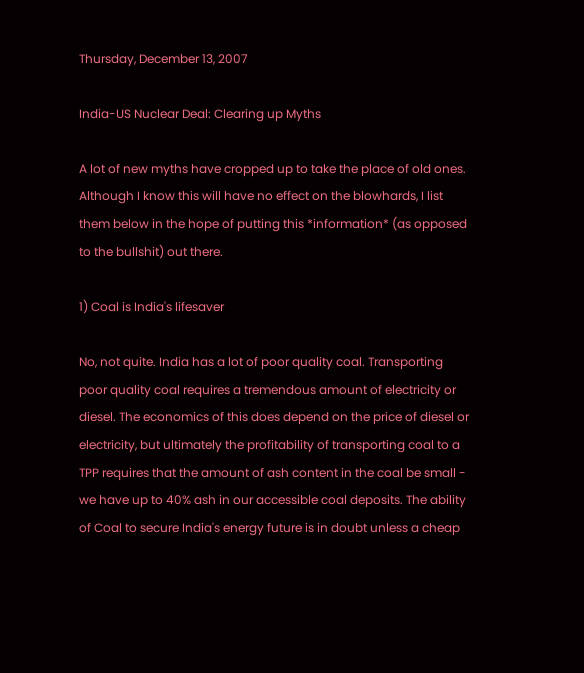Thursday, December 13, 2007

India-US Nuclear Deal: Clearing up Myths

A lot of new myths have cropped up to take the place of old ones. Although I know this will have no effect on the blowhards, I list them below in the hope of putting this *information* (as opposed to the bullshit) out there.

1) Coal is India's lifesaver

No, not quite. India has a lot of poor quality coal. Transporting poor quality coal requires a tremendous amount of electricity or diesel. The economics of this does depend on the price of diesel or electricity, but ultimately the profitability of transporting coal to a TPP requires that the amount of ash content in the coal be small - we have up to 40% ash in our accessible coal deposits. The ability of Coal to secure India's energy future is in doubt unless a cheap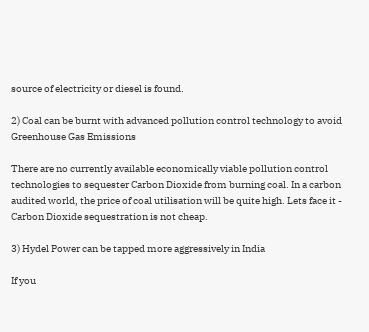source of electricity or diesel is found.

2) Coal can be burnt with advanced pollution control technology to avoid Greenhouse Gas Emissions

There are no currently available economically viable pollution control technologies to sequester Carbon Dioxide from burning coal. In a carbon audited world, the price of coal utilisation will be quite high. Lets face it - Carbon Dioxide sequestration is not cheap.

3) Hydel Power can be tapped more aggressively in India

If you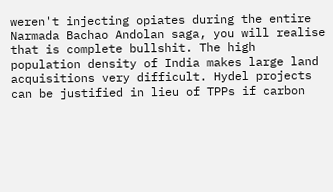weren't injecting opiates during the entire Narmada Bachao Andolan saga, you will realise that is complete bullshit. The high population density of India makes large land acquisitions very difficult. Hydel projects can be justified in lieu of TPPs if carbon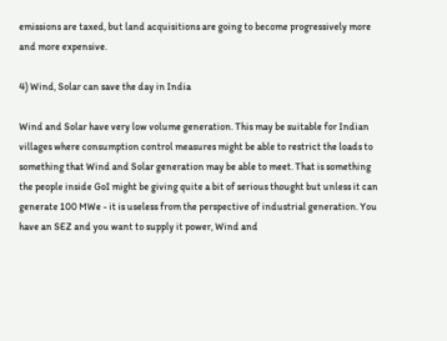emissions are taxed, but land acquisitions are going to become progressively more and more expensive.

4) Wind, Solar can save the day in India

Wind and Solar have very low volume generation. This may be suitable for Indian villages where consumption control measures might be able to restrict the loads to something that Wind and Solar generation may be able to meet. That is something the people inside GoI might be giving quite a bit of serious thought but unless it can generate 100 MWe - it is useless from the perspective of industrial generation. You have an SEZ and you want to supply it power, Wind and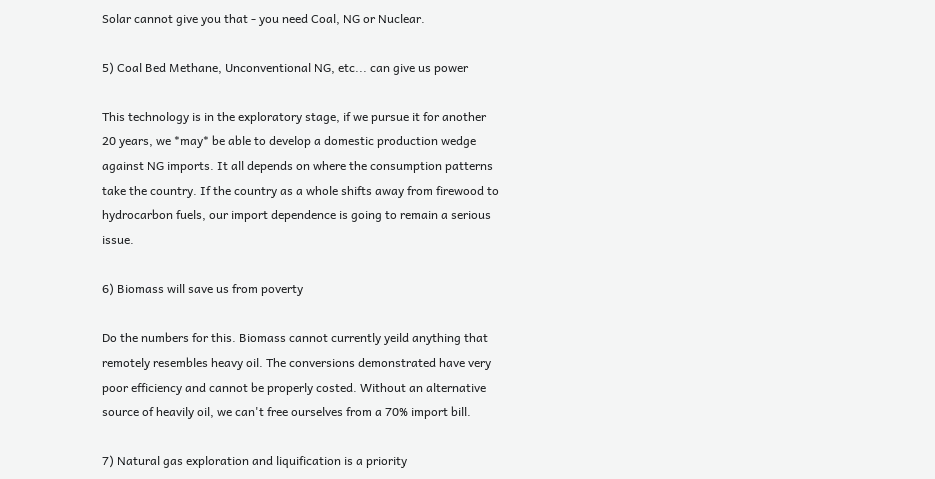Solar cannot give you that - you need Coal, NG or Nuclear.

5) Coal Bed Methane, Unconventional NG, etc... can give us power

This technology is in the exploratory stage, if we pursue it for another 20 years, we *may* be able to develop a domestic production wedge against NG imports. It all depends on where the consumption patterns take the country. If the country as a whole shifts away from firewood to hydrocarbon fuels, our import dependence is going to remain a serious issue.

6) Biomass will save us from poverty

Do the numbers for this. Biomass cannot currently yeild anything that remotely resembles heavy oil. The conversions demonstrated have very poor efficiency and cannot be properly costed. Without an alternative source of heavily oil, we can't free ourselves from a 70% import bill.

7) Natural gas exploration and liquification is a priority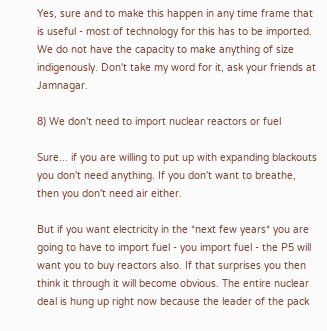Yes, sure and to make this happen in any time frame that is useful - most of technology for this has to be imported. We do not have the capacity to make anything of size indigenously. Don't take my word for it, ask your friends at Jamnagar.

8) We don't need to import nuclear reactors or fuel

Sure... if you are willing to put up with expanding blackouts you don't need anything. If you don't want to breathe, then you don't need air either.

But if you want electricity in the *next few years* you are going to have to import fuel - you import fuel - the P5 will want you to buy reactors also. If that surprises you then think it through it will become obvious. The entire nuclear deal is hung up right now because the leader of the pack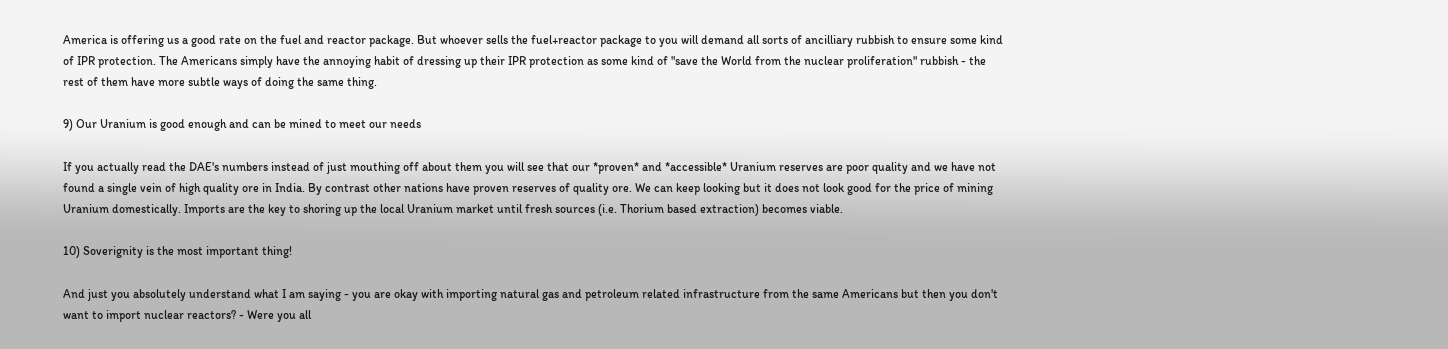America is offering us a good rate on the fuel and reactor package. But whoever sells the fuel+reactor package to you will demand all sorts of ancilliary rubbish to ensure some kind of IPR protection. The Americans simply have the annoying habit of dressing up their IPR protection as some kind of "save the World from the nuclear proliferation" rubbish - the rest of them have more subtle ways of doing the same thing.

9) Our Uranium is good enough and can be mined to meet our needs

If you actually read the DAE's numbers instead of just mouthing off about them you will see that our *proven* and *accessible* Uranium reserves are poor quality and we have not found a single vein of high quality ore in India. By contrast other nations have proven reserves of quality ore. We can keep looking but it does not look good for the price of mining Uranium domestically. Imports are the key to shoring up the local Uranium market until fresh sources (i.e. Thorium based extraction) becomes viable.

10) Soverignity is the most important thing!

And just you absolutely understand what I am saying - you are okay with importing natural gas and petroleum related infrastructure from the same Americans but then you don't want to import nuclear reactors? - Were you all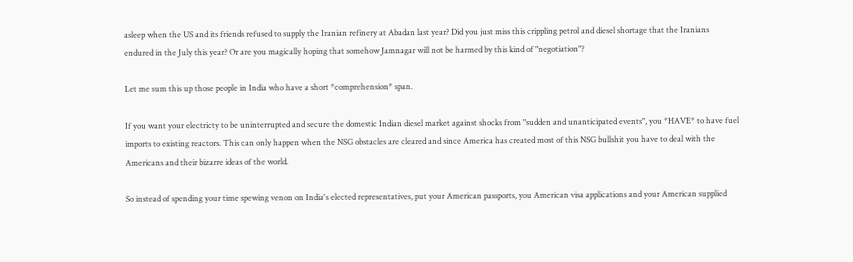asleep when the US and its friends refused to supply the Iranian refinery at Abadan last year? Did you just miss this crippling petrol and diesel shortage that the Iranians endured in the July this year? Or are you magically hoping that somehow Jamnagar will not be harmed by this kind of "negotiation"?

Let me sum this up those people in India who have a short *comprehension* span.

If you want your electricty to be uninterrupted and secure the domestic Indian diesel market against shocks from "sudden and unanticipated events", you *HAVE* to have fuel imports to existing reactors. This can only happen when the NSG obstacles are cleared and since America has created most of this NSG bullshit you have to deal with the Americans and their bizarre ideas of the world.

So instead of spending your time spewing venon on India's elected representatives, put your American passports, you American visa applications and your American supplied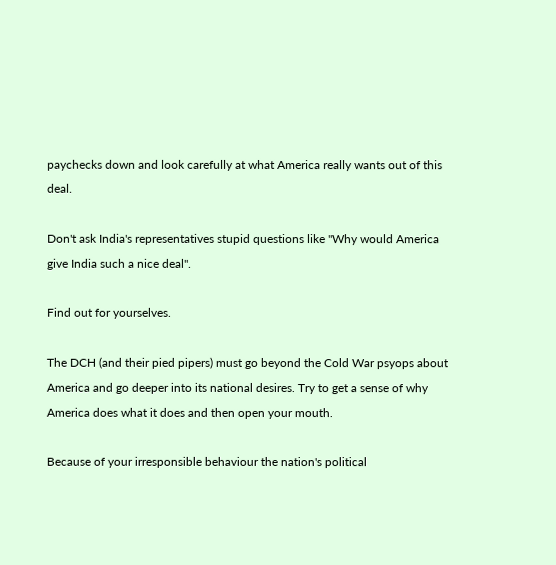paychecks down and look carefully at what America really wants out of this deal.

Don't ask India's representatives stupid questions like "Why would America give India such a nice deal".

Find out for yourselves.

The DCH (and their pied pipers) must go beyond the Cold War psyops about America and go deeper into its national desires. Try to get a sense of why America does what it does and then open your mouth.

Because of your irresponsible behaviour the nation's political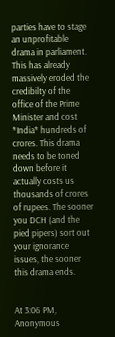parties have to stage an unprofitable drama in parliament. This has already massively eroded the credibilty of the office of the Prime Minister and cost *India* hundreds of crores. This drama needs to be toned down before it actually costs us thousands of crores of rupees. The sooner you DCH (and the pied pipers) sort out your ignorance issues, the sooner this drama ends.


At 3:06 PM, Anonymous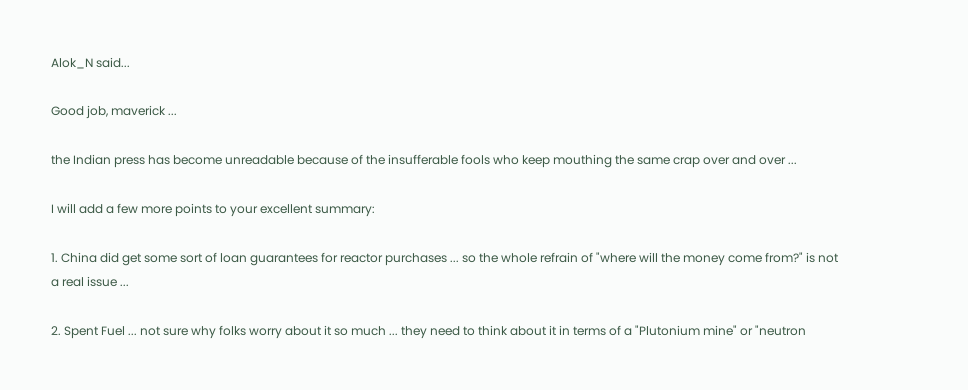Alok_N said...

Good job, maverick ...

the Indian press has become unreadable because of the insufferable fools who keep mouthing the same crap over and over ...

I will add a few more points to your excellent summary:

1. China did get some sort of loan guarantees for reactor purchases ... so the whole refrain of "where will the money come from?" is not a real issue ...

2. Spent Fuel ... not sure why folks worry about it so much ... they need to think about it in terms of a "Plutonium mine" or "neutron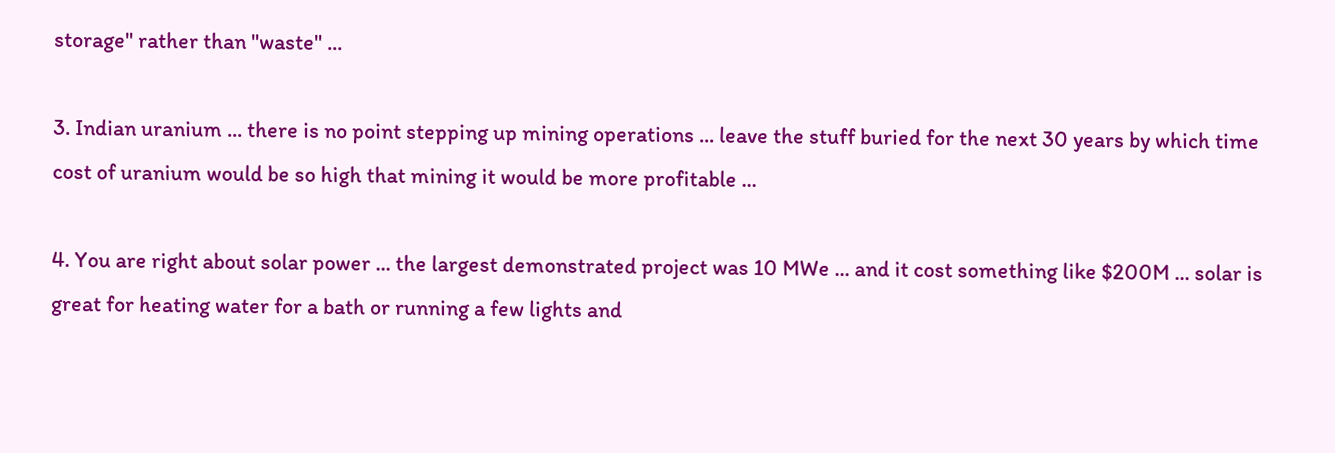storage" rather than "waste" ...

3. Indian uranium ... there is no point stepping up mining operations ... leave the stuff buried for the next 30 years by which time cost of uranium would be so high that mining it would be more profitable ...

4. You are right about solar power ... the largest demonstrated project was 10 MWe ... and it cost something like $200M ... solar is great for heating water for a bath or running a few lights and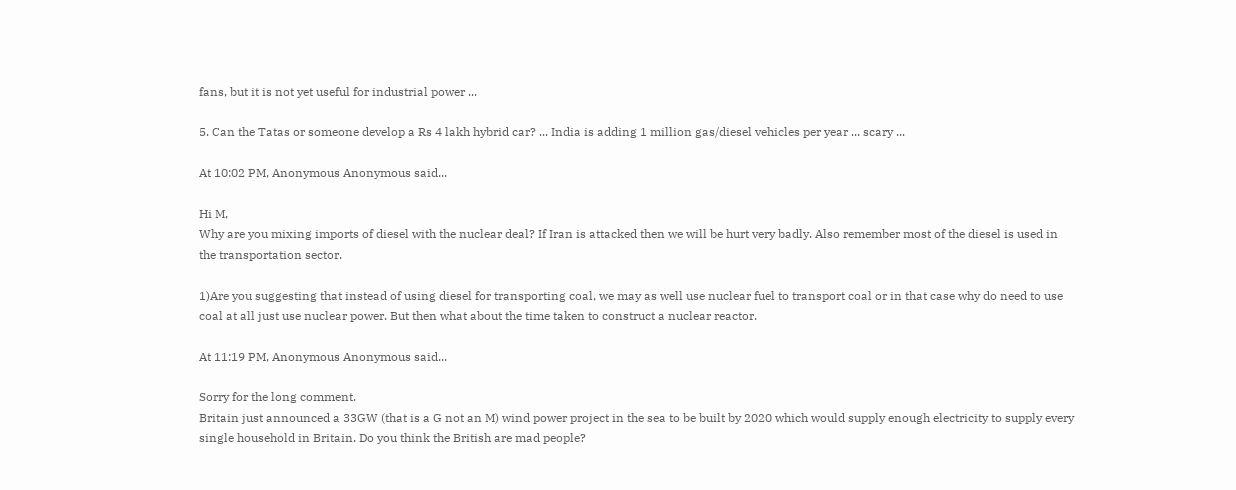fans, but it is not yet useful for industrial power ...

5. Can the Tatas or someone develop a Rs 4 lakh hybrid car? ... India is adding 1 million gas/diesel vehicles per year ... scary ...

At 10:02 PM, Anonymous Anonymous said...

Hi M,
Why are you mixing imports of diesel with the nuclear deal? If Iran is attacked then we will be hurt very badly. Also remember most of the diesel is used in the transportation sector.

1)Are you suggesting that instead of using diesel for transporting coal, we may as well use nuclear fuel to transport coal or in that case why do need to use coal at all just use nuclear power. But then what about the time taken to construct a nuclear reactor.

At 11:19 PM, Anonymous Anonymous said...

Sorry for the long comment.
Britain just announced a 33GW (that is a G not an M) wind power project in the sea to be built by 2020 which would supply enough electricity to supply every single household in Britain. Do you think the British are mad people?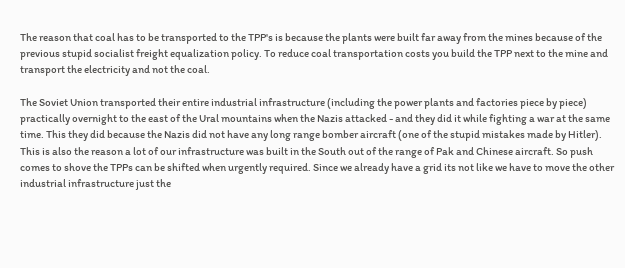The reason that coal has to be transported to the TPP's is because the plants were built far away from the mines because of the previous stupid socialist freight equalization policy. To reduce coal transportation costs you build the TPP next to the mine and transport the electricity and not the coal.

The Soviet Union transported their entire industrial infrastructure (including the power plants and factories piece by piece) practically overnight to the east of the Ural mountains when the Nazis attacked - and they did it while fighting a war at the same time. This they did because the Nazis did not have any long range bomber aircraft (one of the stupid mistakes made by Hitler). This is also the reason a lot of our infrastructure was built in the South out of the range of Pak and Chinese aircraft. So push comes to shove the TPPs can be shifted when urgently required. Since we already have a grid its not like we have to move the other industrial infrastructure just the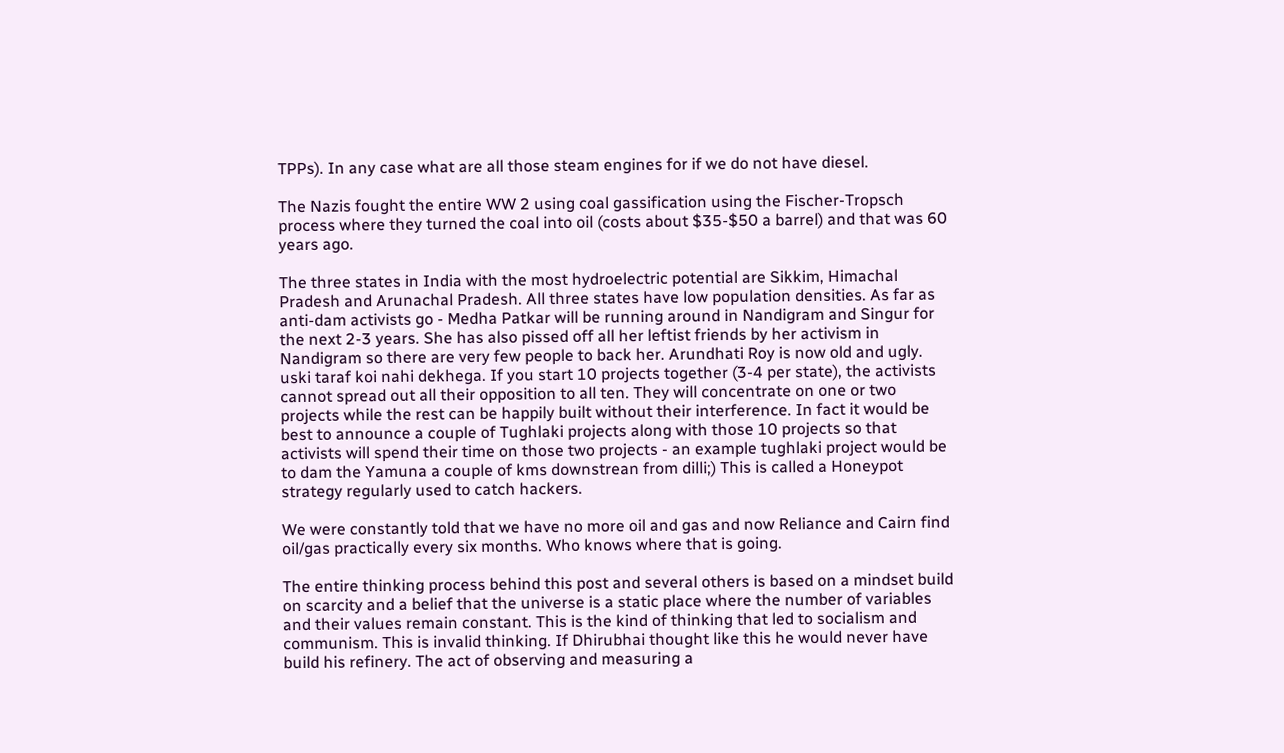TPPs). In any case what are all those steam engines for if we do not have diesel.

The Nazis fought the entire WW 2 using coal gassification using the Fischer-Tropsch process where they turned the coal into oil (costs about $35-$50 a barrel) and that was 60 years ago.

The three states in India with the most hydroelectric potential are Sikkim, Himachal Pradesh and Arunachal Pradesh. All three states have low population densities. As far as anti-dam activists go - Medha Patkar will be running around in Nandigram and Singur for the next 2-3 years. She has also pissed off all her leftist friends by her activism in Nandigram so there are very few people to back her. Arundhati Roy is now old and ugly. uski taraf koi nahi dekhega. If you start 10 projects together (3-4 per state), the activists cannot spread out all their opposition to all ten. They will concentrate on one or two projects while the rest can be happily built without their interference. In fact it would be best to announce a couple of Tughlaki projects along with those 10 projects so that activists will spend their time on those two projects - an example tughlaki project would be to dam the Yamuna a couple of kms downstrean from dilli;) This is called a Honeypot strategy regularly used to catch hackers.

We were constantly told that we have no more oil and gas and now Reliance and Cairn find oil/gas practically every six months. Who knows where that is going.

The entire thinking process behind this post and several others is based on a mindset build on scarcity and a belief that the universe is a static place where the number of variables and their values remain constant. This is the kind of thinking that led to socialism and communism. This is invalid thinking. If Dhirubhai thought like this he would never have build his refinery. The act of observing and measuring a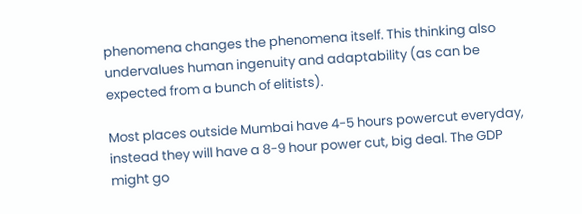phenomena changes the phenomena itself. This thinking also undervalues human ingenuity and adaptability (as can be expected from a bunch of elitists).

Most places outside Mumbai have 4-5 hours powercut everyday, instead they will have a 8-9 hour power cut, big deal. The GDP might go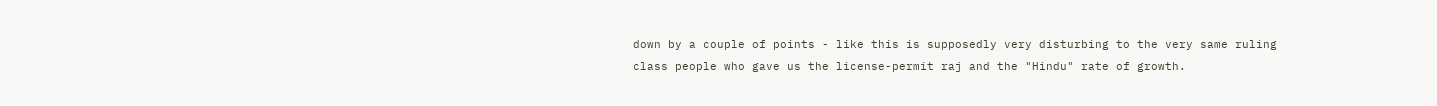down by a couple of points - like this is supposedly very disturbing to the very same ruling class people who gave us the license-permit raj and the "Hindu" rate of growth.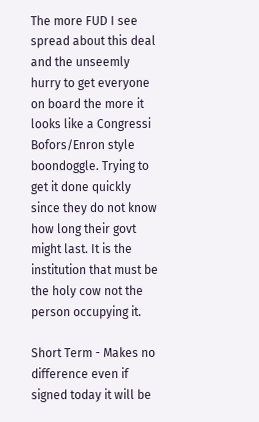The more FUD I see spread about this deal and the unseemly hurry to get everyone on board the more it looks like a Congressi Bofors/Enron style boondoggle. Trying to get it done quickly since they do not know how long their govt might last. It is the institution that must be the holy cow not the person occupying it.

Short Term - Makes no difference even if signed today it will be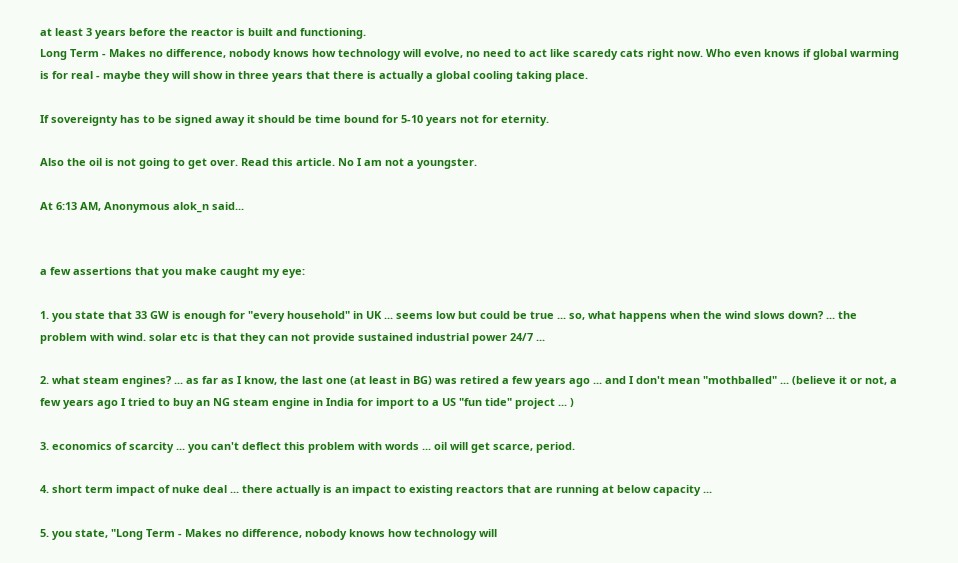at least 3 years before the reactor is built and functioning.
Long Term - Makes no difference, nobody knows how technology will evolve, no need to act like scaredy cats right now. Who even knows if global warming is for real - maybe they will show in three years that there is actually a global cooling taking place.

If sovereignty has to be signed away it should be time bound for 5-10 years not for eternity.

Also the oil is not going to get over. Read this article. No I am not a youngster.

At 6:13 AM, Anonymous alok_n said...


a few assertions that you make caught my eye:

1. you state that 33 GW is enough for "every household" in UK ... seems low but could be true ... so, what happens when the wind slows down? ... the problem with wind. solar etc is that they can not provide sustained industrial power 24/7 ...

2. what steam engines? ... as far as I know, the last one (at least in BG) was retired a few years ago ... and I don't mean "mothballed" ... (believe it or not, a few years ago I tried to buy an NG steam engine in India for import to a US "fun tide" project ... )

3. economics of scarcity ... you can't deflect this problem with words ... oil will get scarce, period.

4. short term impact of nuke deal ... there actually is an impact to existing reactors that are running at below capacity ...

5. you state, "Long Term - Makes no difference, nobody knows how technology will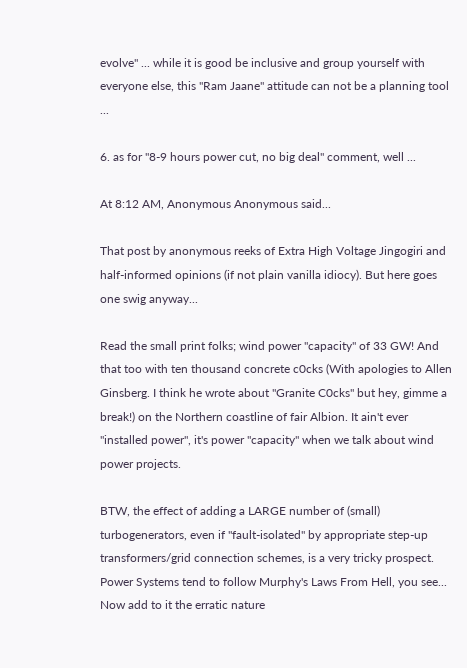evolve" ... while it is good be inclusive and group yourself with everyone else, this "Ram Jaane" attitude can not be a planning tool ...

6. as for "8-9 hours power cut, no big deal" comment, well ...

At 8:12 AM, Anonymous Anonymous said...

That post by anonymous reeks of Extra High Voltage Jingogiri and half-informed opinions (if not plain vanilla idiocy). But here goes one swig anyway...

Read the small print folks; wind power "capacity" of 33 GW! And that too with ten thousand concrete c0cks (With apologies to Allen Ginsberg. I think he wrote about "Granite C0cks" but hey, gimme a break!) on the Northern coastline of fair Albion. It ain't ever "installed power", it's power "capacity" when we talk about wind power projects.

BTW, the effect of adding a LARGE number of (small) turbogenerators, even if "fault-isolated" by appropriate step-up transformers/grid connection schemes, is a very tricky prospect. Power Systems tend to follow Murphy's Laws From Hell, you see... Now add to it the erratic nature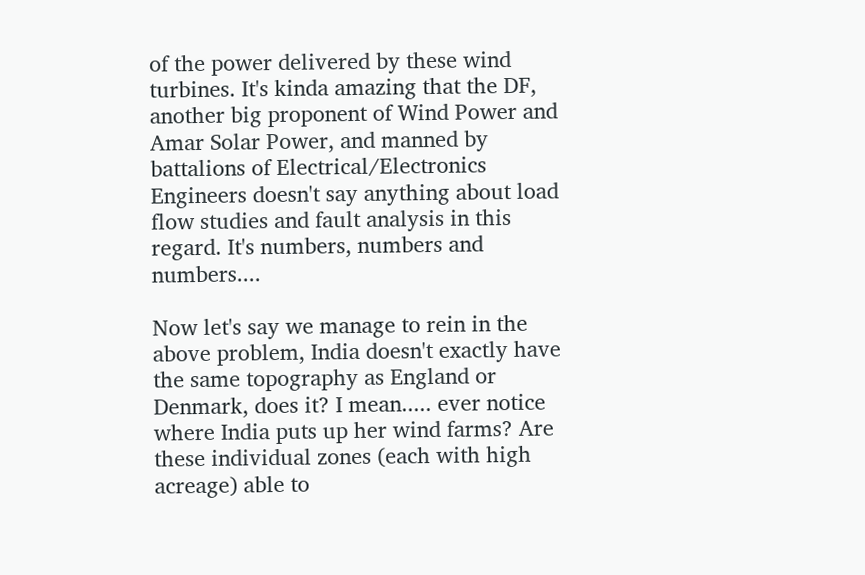of the power delivered by these wind turbines. It's kinda amazing that the DF, another big proponent of Wind Power and Amar Solar Power, and manned by battalions of Electrical/Electronics Engineers doesn't say anything about load flow studies and fault analysis in this regard. It's numbers, numbers and numbers....

Now let's say we manage to rein in the above problem, India doesn't exactly have the same topography as England or Denmark, does it? I mean..... ever notice where India puts up her wind farms? Are these individual zones (each with high acreage) able to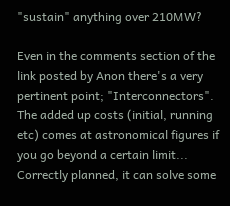"sustain" anything over 210MW?

Even in the comments section of the link posted by Anon there's a very pertinent point; "Interconnectors". The added up costs (initial, running etc) comes at astronomical figures if you go beyond a certain limit... Correctly planned, it can solve some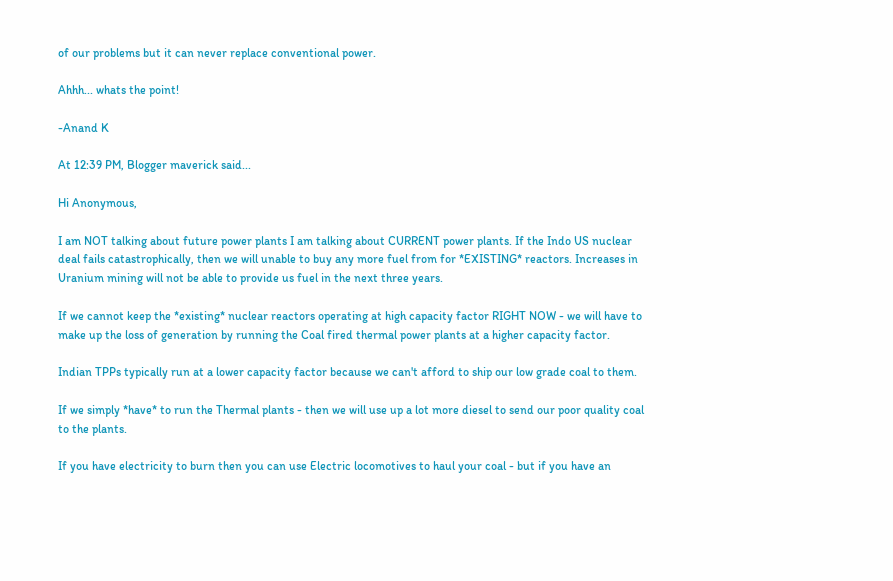of our problems but it can never replace conventional power.

Ahhh... whats the point!

-Anand K

At 12:39 PM, Blogger maverick said...

Hi Anonymous,

I am NOT talking about future power plants I am talking about CURRENT power plants. If the Indo US nuclear deal fails catastrophically, then we will unable to buy any more fuel from for *EXISTING* reactors. Increases in Uranium mining will not be able to provide us fuel in the next three years.

If we cannot keep the *existing* nuclear reactors operating at high capacity factor RIGHT NOW - we will have to make up the loss of generation by running the Coal fired thermal power plants at a higher capacity factor.

Indian TPPs typically run at a lower capacity factor because we can't afford to ship our low grade coal to them.

If we simply *have* to run the Thermal plants - then we will use up a lot more diesel to send our poor quality coal to the plants.

If you have electricity to burn then you can use Electric locomotives to haul your coal - but if you have an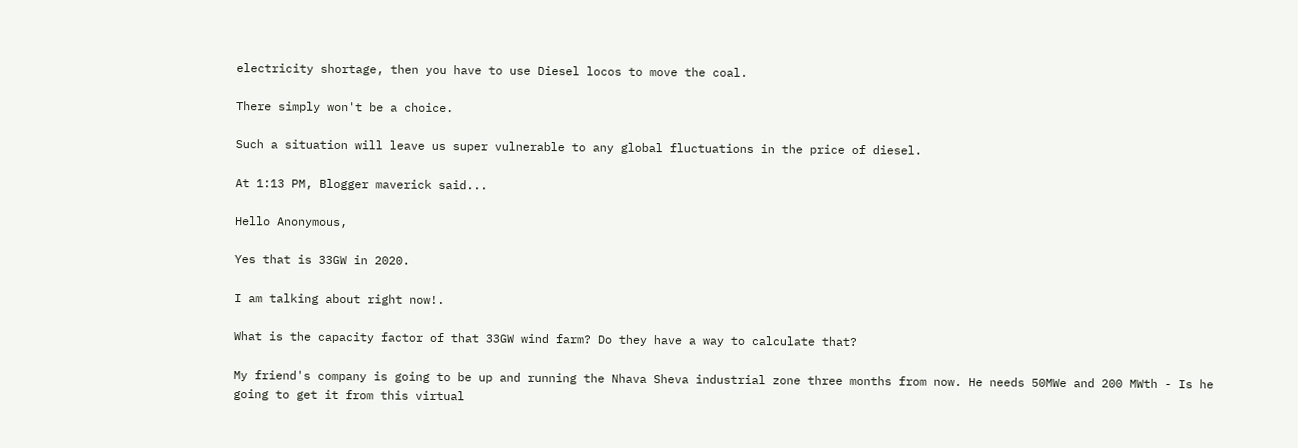electricity shortage, then you have to use Diesel locos to move the coal.

There simply won't be a choice.

Such a situation will leave us super vulnerable to any global fluctuations in the price of diesel.

At 1:13 PM, Blogger maverick said...

Hello Anonymous,

Yes that is 33GW in 2020.

I am talking about right now!.

What is the capacity factor of that 33GW wind farm? Do they have a way to calculate that?

My friend's company is going to be up and running the Nhava Sheva industrial zone three months from now. He needs 50MWe and 200 MWth - Is he going to get it from this virtual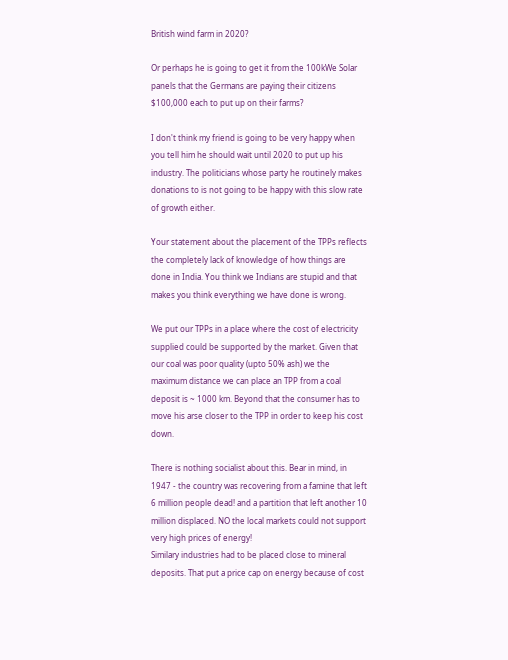British wind farm in 2020?

Or perhaps he is going to get it from the 100kWe Solar panels that the Germans are paying their citizens $100,000 each to put up on their farms?

I don't think my friend is going to be very happy when you tell him he should wait until 2020 to put up his industry. The politicians whose party he routinely makes donations to is not going to be happy with this slow rate of growth either.

Your statement about the placement of the TPPs reflects the completely lack of knowledge of how things are done in India. You think we Indians are stupid and that makes you think everything we have done is wrong.

We put our TPPs in a place where the cost of electricity supplied could be supported by the market. Given that our coal was poor quality (upto 50% ash) we the maximum distance we can place an TPP from a coal deposit is ~ 1000 km. Beyond that the consumer has to move his arse closer to the TPP in order to keep his cost down.

There is nothing socialist about this. Bear in mind, in 1947 - the country was recovering from a famine that left 6 million people dead! and a partition that left another 10 million displaced. NO the local markets could not support very high prices of energy!
Similary industries had to be placed close to mineral deposits. That put a price cap on energy because of cost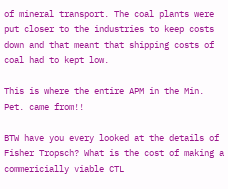of mineral transport. The coal plants were put closer to the industries to keep costs down and that meant that shipping costs of coal had to kept low.

This is where the entire APM in the Min. Pet. came from!!

BTW have you every looked at the details of Fisher Tropsch? What is the cost of making a commericially viable CTL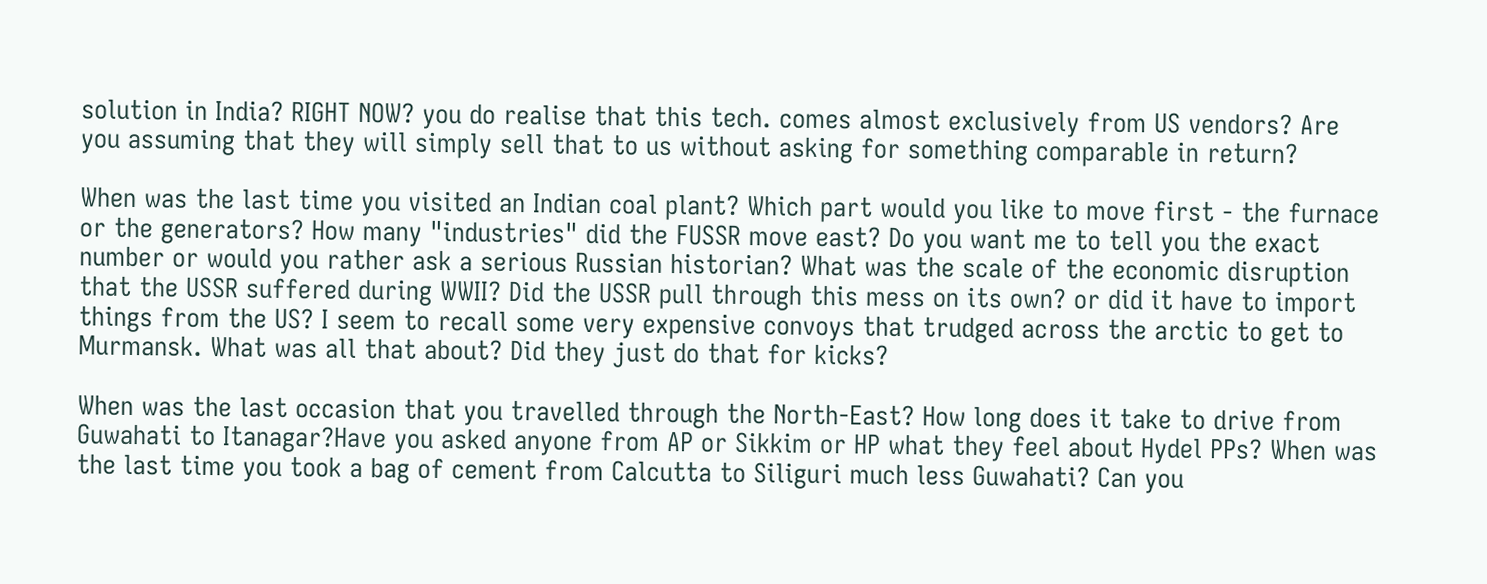solution in India? RIGHT NOW? you do realise that this tech. comes almost exclusively from US vendors? Are you assuming that they will simply sell that to us without asking for something comparable in return?

When was the last time you visited an Indian coal plant? Which part would you like to move first - the furnace or the generators? How many "industries" did the FUSSR move east? Do you want me to tell you the exact number or would you rather ask a serious Russian historian? What was the scale of the economic disruption that the USSR suffered during WWII? Did the USSR pull through this mess on its own? or did it have to import things from the US? I seem to recall some very expensive convoys that trudged across the arctic to get to Murmansk. What was all that about? Did they just do that for kicks?

When was the last occasion that you travelled through the North-East? How long does it take to drive from Guwahati to Itanagar?Have you asked anyone from AP or Sikkim or HP what they feel about Hydel PPs? When was the last time you took a bag of cement from Calcutta to Siliguri much less Guwahati? Can you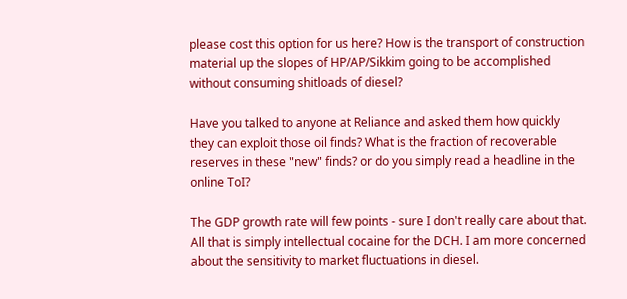please cost this option for us here? How is the transport of construction material up the slopes of HP/AP/Sikkim going to be accomplished without consuming shitloads of diesel?

Have you talked to anyone at Reliance and asked them how quickly they can exploit those oil finds? What is the fraction of recoverable reserves in these "new" finds? or do you simply read a headline in the online ToI?

The GDP growth rate will few points - sure I don't really care about that. All that is simply intellectual cocaine for the DCH. I am more concerned about the sensitivity to market fluctuations in diesel.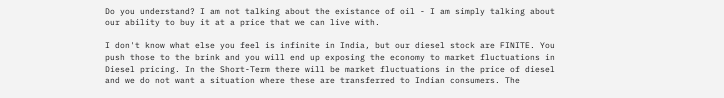Do you understand? I am not talking about the existance of oil - I am simply talking about our ability to buy it at a price that we can live with.

I don't know what else you feel is infinite in India, but our diesel stock are FINITE. You push those to the brink and you will end up exposing the economy to market fluctuations in Diesel pricing. In the Short-Term there will be market fluctuations in the price of diesel and we do not want a situation where these are transferred to Indian consumers. The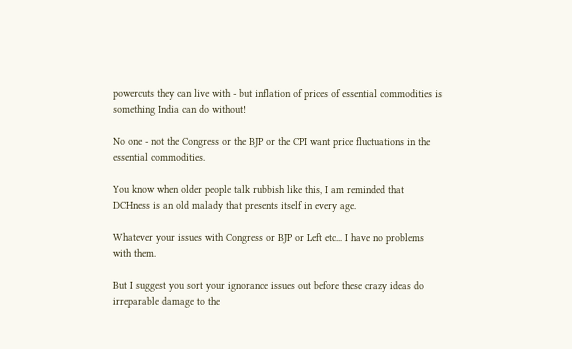powercuts they can live with - but inflation of prices of essential commodities is something India can do without!

No one - not the Congress or the BJP or the CPI want price fluctuations in the essential commodities.

You know when older people talk rubbish like this, I am reminded that DCHness is an old malady that presents itself in every age.

Whatever your issues with Congress or BJP or Left etc... I have no problems with them.

But I suggest you sort your ignorance issues out before these crazy ideas do irreparable damage to the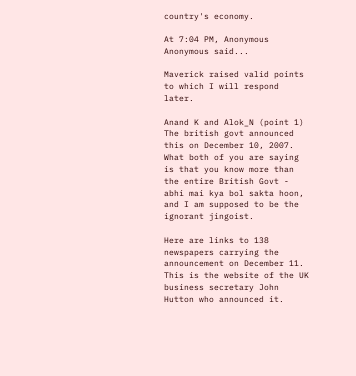country's economy.

At 7:04 PM, Anonymous Anonymous said...

Maverick raised valid points to which I will respond later.

Anand K and Alok_N (point 1)
The british govt announced this on December 10, 2007. What both of you are saying is that you know more than the entire British Govt - abhi mai kya bol sakta hoon, and I am supposed to be the ignorant jingoist.

Here are links to 138 newspapers carrying the announcement on December 11. This is the website of the UK business secretary John Hutton who announced it.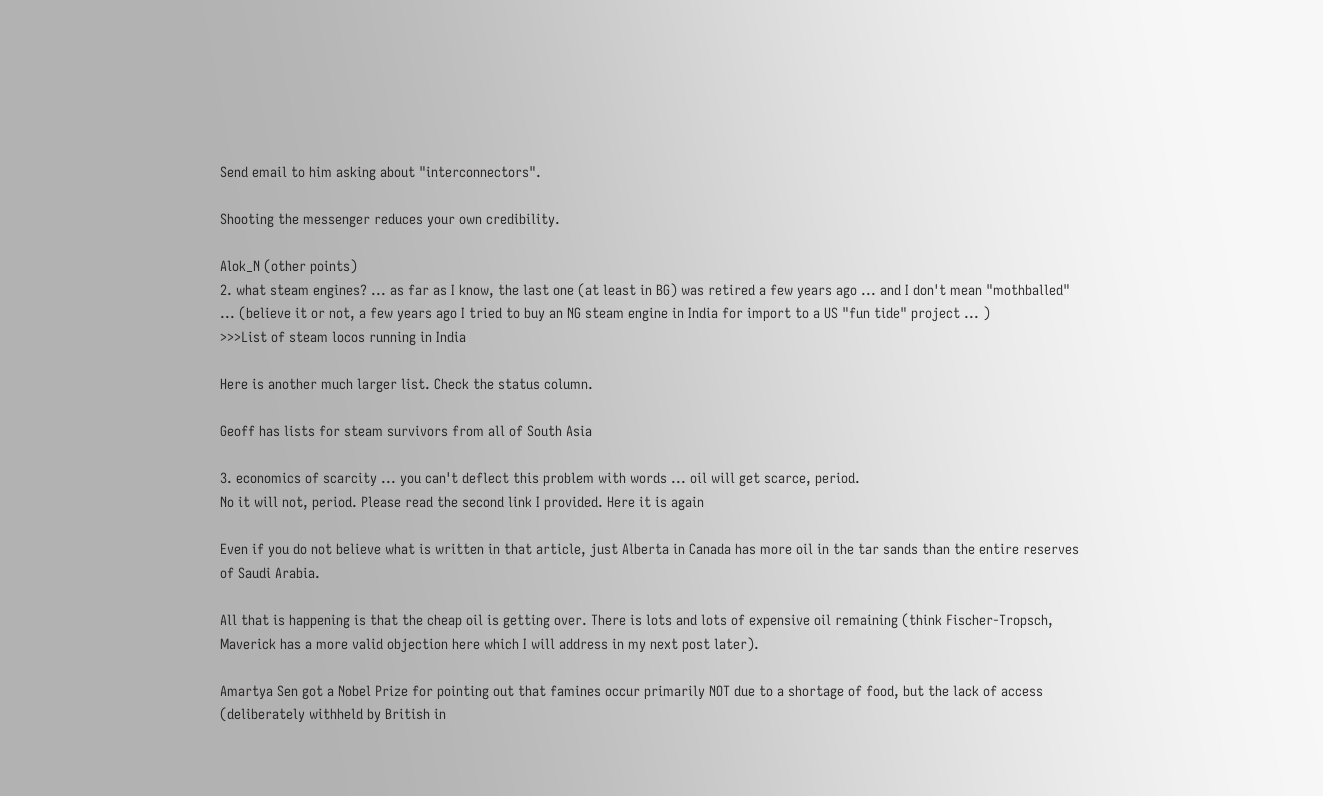Send email to him asking about "interconnectors".

Shooting the messenger reduces your own credibility.

Alok_N (other points)
2. what steam engines? ... as far as I know, the last one (at least in BG) was retired a few years ago ... and I don't mean "mothballed" ... (believe it or not, a few years ago I tried to buy an NG steam engine in India for import to a US "fun tide" project ... )
>>>List of steam locos running in India

Here is another much larger list. Check the status column.

Geoff has lists for steam survivors from all of South Asia

3. economics of scarcity ... you can't deflect this problem with words ... oil will get scarce, period.
No it will not, period. Please read the second link I provided. Here it is again

Even if you do not believe what is written in that article, just Alberta in Canada has more oil in the tar sands than the entire reserves of Saudi Arabia.

All that is happening is that the cheap oil is getting over. There is lots and lots of expensive oil remaining (think Fischer-Tropsch, Maverick has a more valid objection here which I will address in my next post later).

Amartya Sen got a Nobel Prize for pointing out that famines occur primarily NOT due to a shortage of food, but the lack of access (deliberately withheld by British in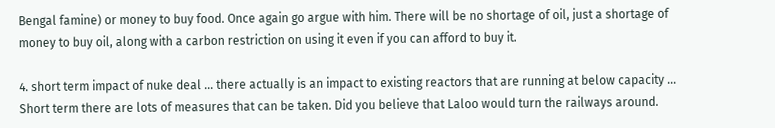Bengal famine) or money to buy food. Once again go argue with him. There will be no shortage of oil, just a shortage of money to buy oil, along with a carbon restriction on using it even if you can afford to buy it.

4. short term impact of nuke deal ... there actually is an impact to existing reactors that are running at below capacity ...
Short term there are lots of measures that can be taken. Did you believe that Laloo would turn the railways around.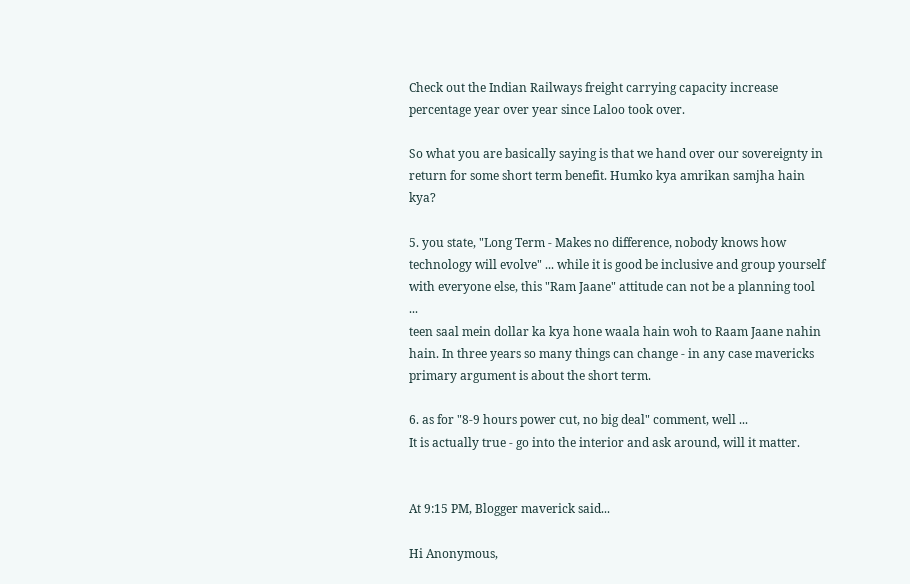Check out the Indian Railways freight carrying capacity increase percentage year over year since Laloo took over.

So what you are basically saying is that we hand over our sovereignty in return for some short term benefit. Humko kya amrikan samjha hain kya?

5. you state, "Long Term - Makes no difference, nobody knows how technology will evolve" ... while it is good be inclusive and group yourself with everyone else, this "Ram Jaane" attitude can not be a planning tool ...
teen saal mein dollar ka kya hone waala hain woh to Raam Jaane nahin hain. In three years so many things can change - in any case mavericks primary argument is about the short term.

6. as for "8-9 hours power cut, no big deal" comment, well ...
It is actually true - go into the interior and ask around, will it matter.


At 9:15 PM, Blogger maverick said...

Hi Anonymous,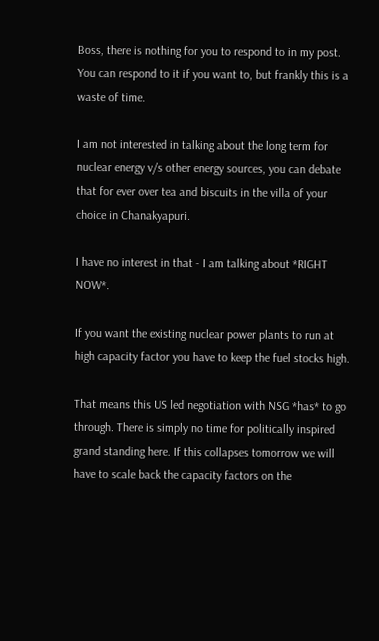Boss, there is nothing for you to respond to in my post. You can respond to it if you want to, but frankly this is a waste of time.

I am not interested in talking about the long term for nuclear energy v/s other energy sources, you can debate that for ever over tea and biscuits in the villa of your choice in Chanakyapuri.

I have no interest in that - I am talking about *RIGHT NOW*.

If you want the existing nuclear power plants to run at high capacity factor you have to keep the fuel stocks high.

That means this US led negotiation with NSG *has* to go through. There is simply no time for politically inspired grand standing here. If this collapses tomorrow we will have to scale back the capacity factors on the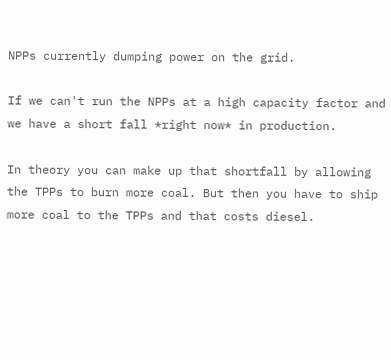NPPs currently dumping power on the grid.

If we can't run the NPPs at a high capacity factor and we have a short fall *right now* in production.

In theory you can make up that shortfall by allowing the TPPs to burn more coal. But then you have to ship more coal to the TPPs and that costs diesel.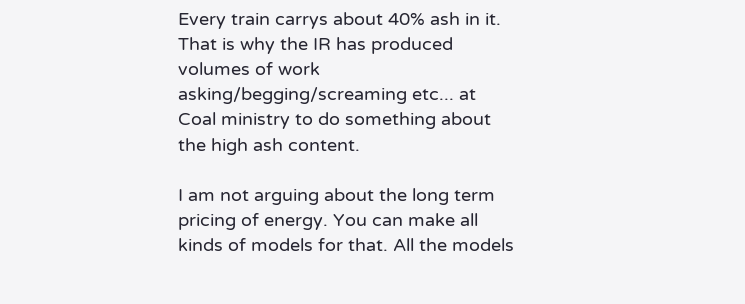Every train carrys about 40% ash in it. That is why the IR has produced volumes of work asking/begging/screaming etc... at Coal ministry to do something about the high ash content.

I am not arguing about the long term pricing of energy. You can make all kinds of models for that. All the models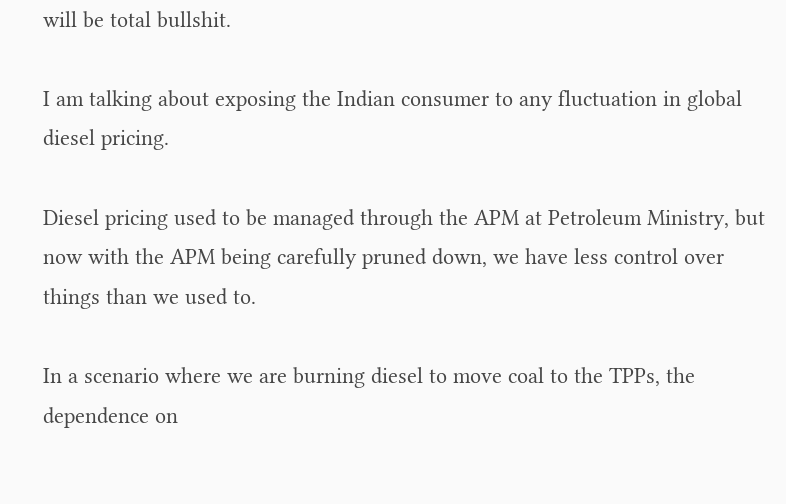will be total bullshit.

I am talking about exposing the Indian consumer to any fluctuation in global diesel pricing.

Diesel pricing used to be managed through the APM at Petroleum Ministry, but now with the APM being carefully pruned down, we have less control over things than we used to.

In a scenario where we are burning diesel to move coal to the TPPs, the dependence on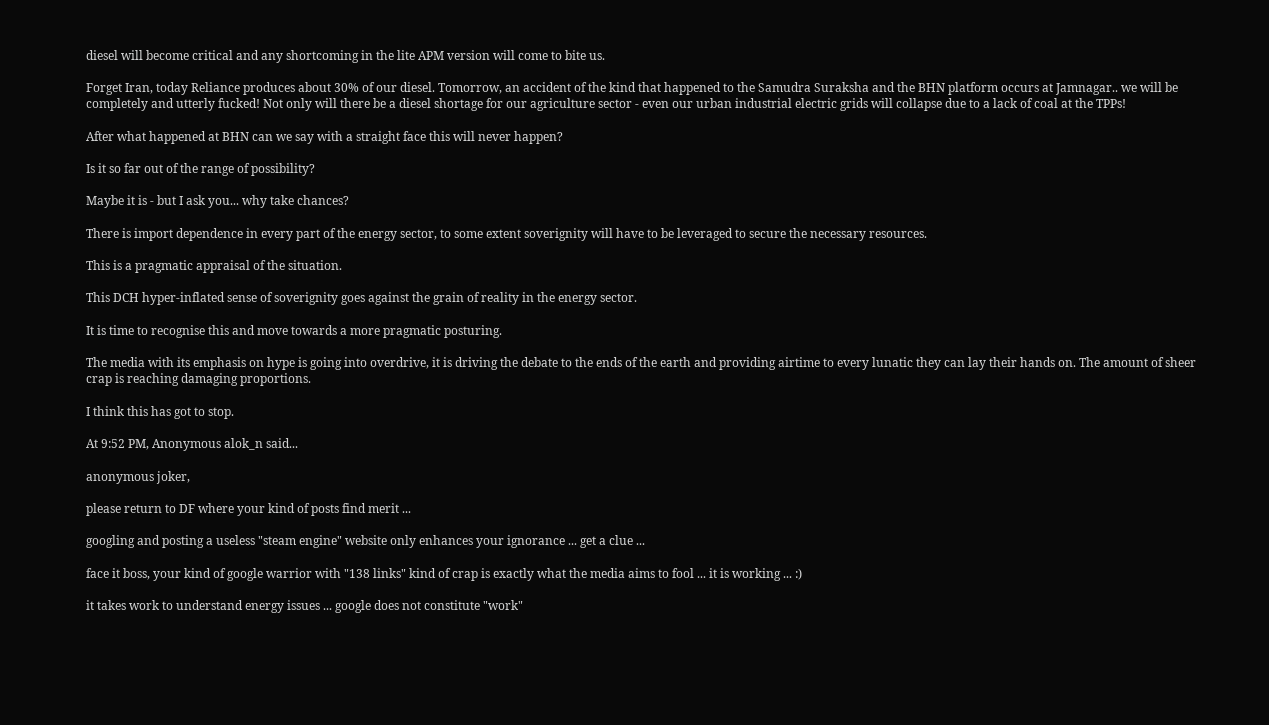diesel will become critical and any shortcoming in the lite APM version will come to bite us.

Forget Iran, today Reliance produces about 30% of our diesel. Tomorrow, an accident of the kind that happened to the Samudra Suraksha and the BHN platform occurs at Jamnagar.. we will be completely and utterly fucked! Not only will there be a diesel shortage for our agriculture sector - even our urban industrial electric grids will collapse due to a lack of coal at the TPPs!

After what happened at BHN can we say with a straight face this will never happen?

Is it so far out of the range of possibility?

Maybe it is - but I ask you... why take chances?

There is import dependence in every part of the energy sector, to some extent soverignity will have to be leveraged to secure the necessary resources.

This is a pragmatic appraisal of the situation.

This DCH hyper-inflated sense of soverignity goes against the grain of reality in the energy sector.

It is time to recognise this and move towards a more pragmatic posturing.

The media with its emphasis on hype is going into overdrive, it is driving the debate to the ends of the earth and providing airtime to every lunatic they can lay their hands on. The amount of sheer crap is reaching damaging proportions.

I think this has got to stop.

At 9:52 PM, Anonymous alok_n said...

anonymous joker,

please return to DF where your kind of posts find merit ...

googling and posting a useless "steam engine" website only enhances your ignorance ... get a clue ...

face it boss, your kind of google warrior with "138 links" kind of crap is exactly what the media aims to fool ... it is working ... :)

it takes work to understand energy issues ... google does not constitute "work"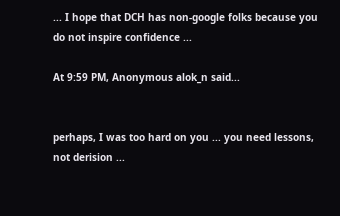... I hope that DCH has non-google folks because you do not inspire confidence ...

At 9:59 PM, Anonymous alok_n said...


perhaps, I was too hard on you ... you need lessons, not derision ...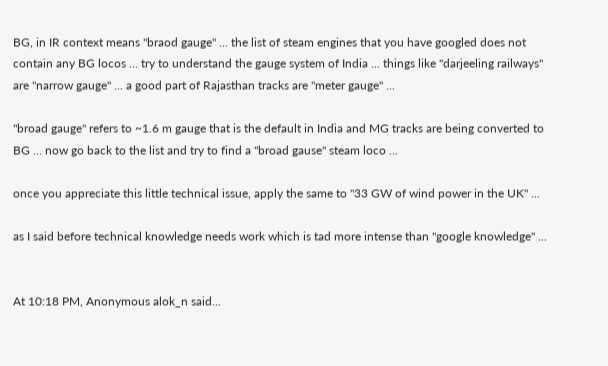BG, in IR context means "braod gauge" ... the list of steam engines that you have googled does not contain any BG locos ... try to understand the gauge system of India ... things like "darjeeling railways" are "narrow gauge" ... a good part of Rajasthan tracks are "meter gauge" ...

"broad gauge" refers to ~1.6 m gauge that is the default in India and MG tracks are being converted to BG ... now go back to the list and try to find a "broad gause" steam loco ...

once you appreciate this little technical issue, apply the same to "33 GW of wind power in the UK" ...

as I said before technical knowledge needs work which is tad more intense than "google knowledge" ...


At 10:18 PM, Anonymous alok_n said...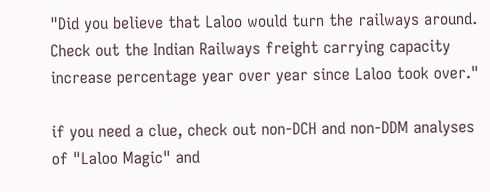"Did you believe that Laloo would turn the railways around. Check out the Indian Railways freight carrying capacity increase percentage year over year since Laloo took over."

if you need a clue, check out non-DCH and non-DDM analyses of "Laloo Magic" and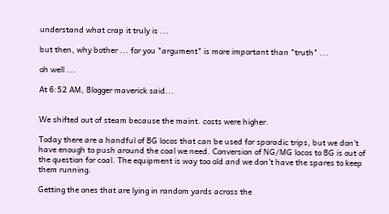understand what crap it truly is ...

but then, why bother ... for you "argument" is more important than "truth" ...

oh well ...

At 6:52 AM, Blogger maverick said...


We shifted out of steam because the maint. costs were higher.

Today there are a handful of BG locos that can be used for sporadic trips, but we don't have enough to push around the coal we need. Conversion of NG/MG locos to BG is out of the question for coal. The equipment is way too old and we don't have the spares to keep them running.

Getting the ones that are lying in random yards across the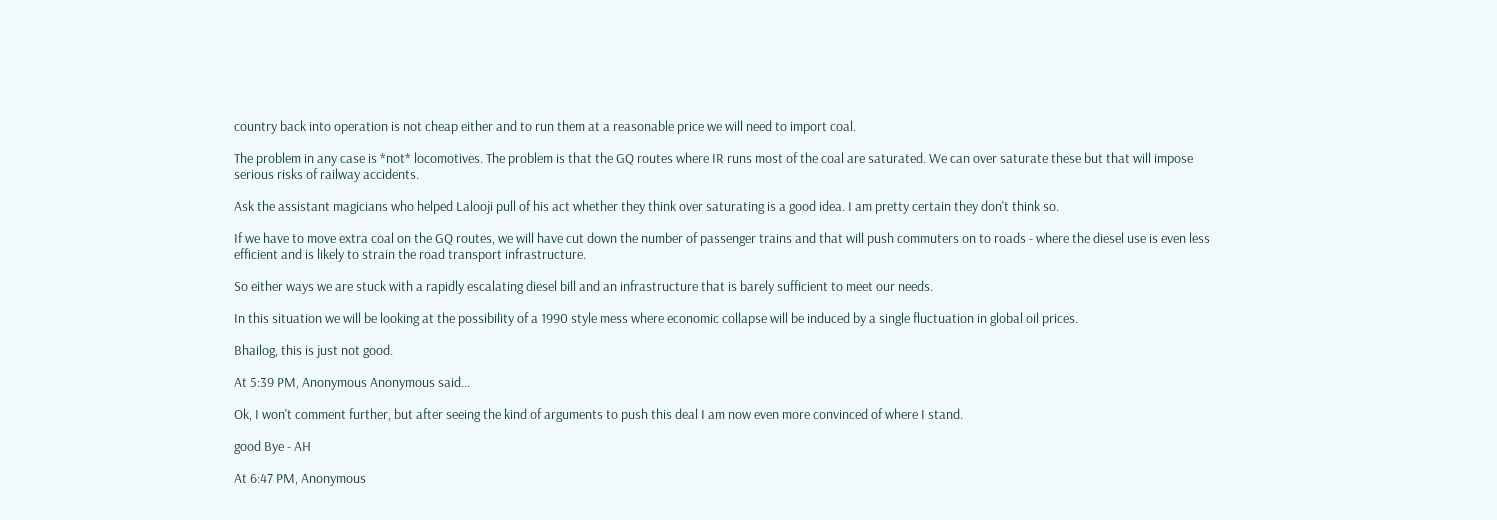country back into operation is not cheap either and to run them at a reasonable price we will need to import coal.

The problem in any case is *not* locomotives. The problem is that the GQ routes where IR runs most of the coal are saturated. We can over saturate these but that will impose serious risks of railway accidents.

Ask the assistant magicians who helped Lalooji pull of his act whether they think over saturating is a good idea. I am pretty certain they don't think so.

If we have to move extra coal on the GQ routes, we will have cut down the number of passenger trains and that will push commuters on to roads - where the diesel use is even less efficient and is likely to strain the road transport infrastructure.

So either ways we are stuck with a rapidly escalating diesel bill and an infrastructure that is barely sufficient to meet our needs.

In this situation we will be looking at the possibility of a 1990 style mess where economic collapse will be induced by a single fluctuation in global oil prices.

Bhailog, this is just not good.

At 5:39 PM, Anonymous Anonymous said...

Ok, I won't comment further, but after seeing the kind of arguments to push this deal I am now even more convinced of where I stand.

good Bye - AH

At 6:47 PM, Anonymous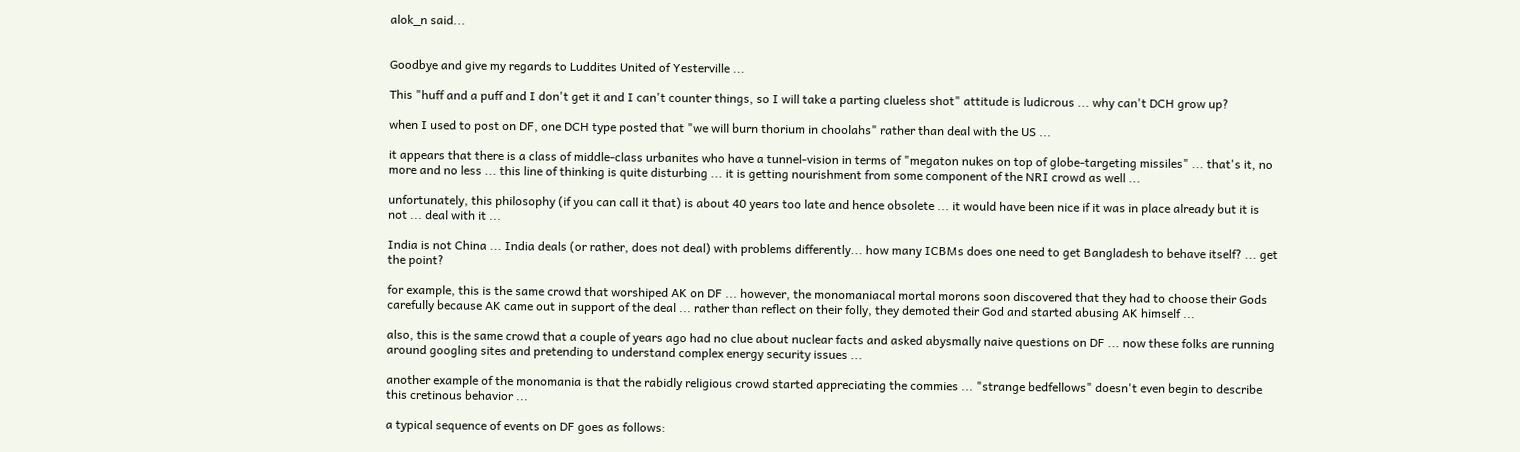alok_n said...


Goodbye and give my regards to Luddites United of Yesterville ...

This "huff and a puff and I don't get it and I can't counter things, so I will take a parting clueless shot" attitude is ludicrous ... why can't DCH grow up?

when I used to post on DF, one DCH type posted that "we will burn thorium in choolahs" rather than deal with the US ...

it appears that there is a class of middle-class urbanites who have a tunnel-vision in terms of "megaton nukes on top of globe-targeting missiles" ... that's it, no more and no less ... this line of thinking is quite disturbing ... it is getting nourishment from some component of the NRI crowd as well ...

unfortunately, this philosophy (if you can call it that) is about 40 years too late and hence obsolete ... it would have been nice if it was in place already but it is not ... deal with it ...

India is not China ... India deals (or rather, does not deal) with problems differently... how many ICBMs does one need to get Bangladesh to behave itself? ... get the point?

for example, this is the same crowd that worshiped AK on DF ... however, the monomaniacal mortal morons soon discovered that they had to choose their Gods carefully because AK came out in support of the deal ... rather than reflect on their folly, they demoted their God and started abusing AK himself ...

also, this is the same crowd that a couple of years ago had no clue about nuclear facts and asked abysmally naive questions on DF ... now these folks are running around googling sites and pretending to understand complex energy security issues ...

another example of the monomania is that the rabidly religious crowd started appreciating the commies ... "strange bedfellows" doesn't even begin to describe this cretinous behavior ...

a typical sequence of events on DF goes as follows: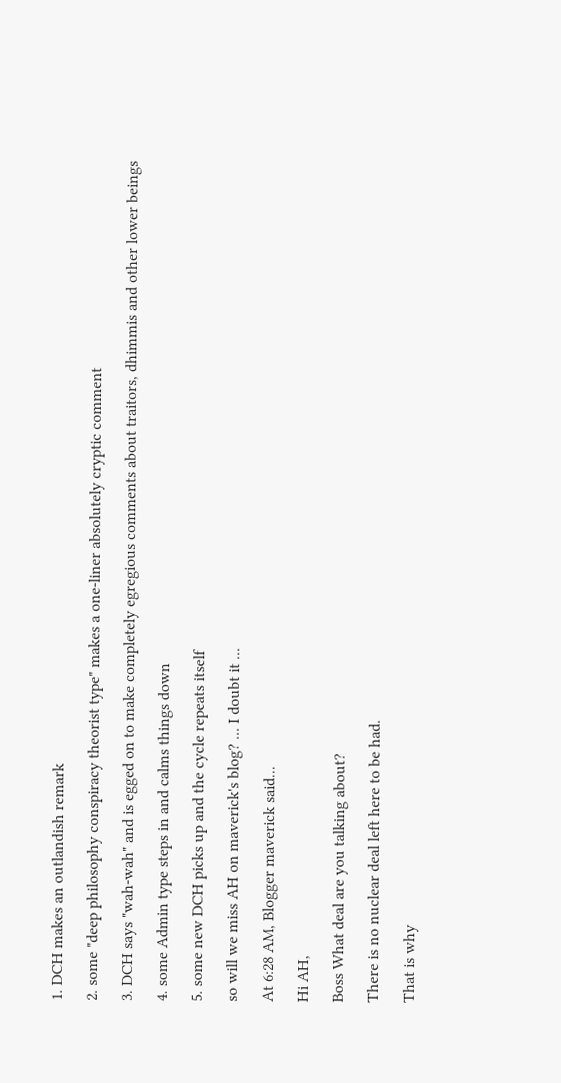1. DCH makes an outlandish remark

2. some "deep philosophy conspiracy theorist type" makes a one-liner absolutely cryptic comment

3. DCH says "wah-wah" and is egged on to make completely egregious comments about traitors, dhimmis and other lower beings

4. some Admin type steps in and calms things down

5. some new DCH picks up and the cycle repeats itself

so will we miss AH on maverick's blog? ... I doubt it ...

At 6:28 AM, Blogger maverick said...

Hi AH,

Boss What deal are you talking about?

There is no nuclear deal left here to be had.

That is why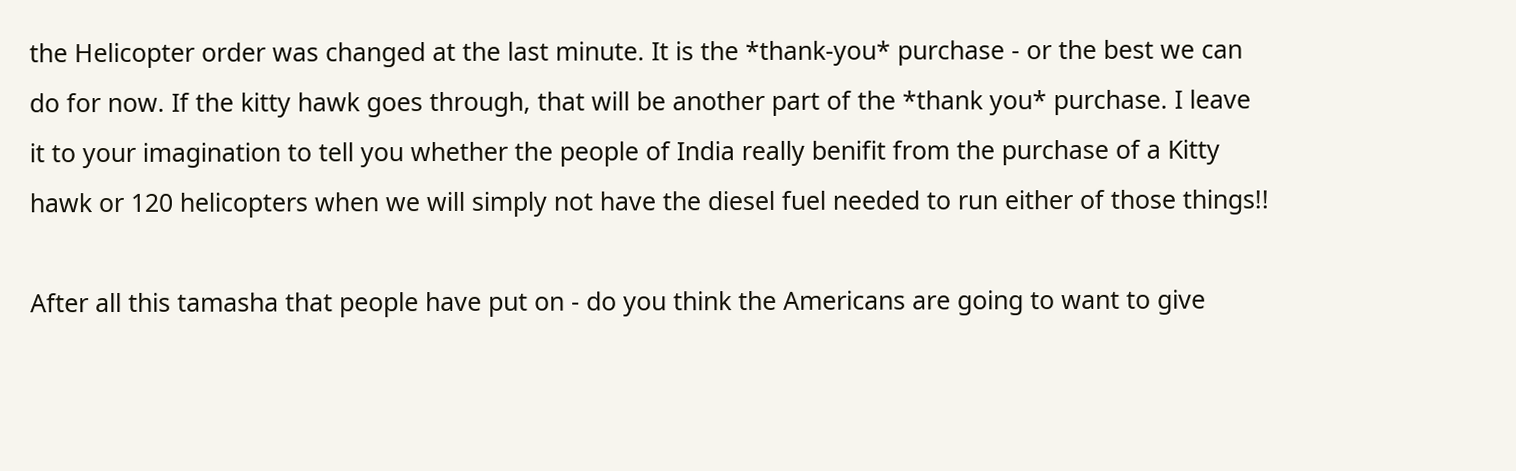the Helicopter order was changed at the last minute. It is the *thank-you* purchase - or the best we can do for now. If the kitty hawk goes through, that will be another part of the *thank you* purchase. I leave it to your imagination to tell you whether the people of India really benifit from the purchase of a Kitty hawk or 120 helicopters when we will simply not have the diesel fuel needed to run either of those things!!

After all this tamasha that people have put on - do you think the Americans are going to want to give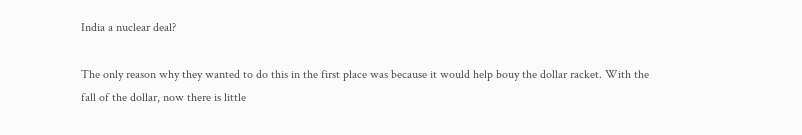India a nuclear deal?

The only reason why they wanted to do this in the first place was because it would help bouy the dollar racket. With the fall of the dollar, now there is little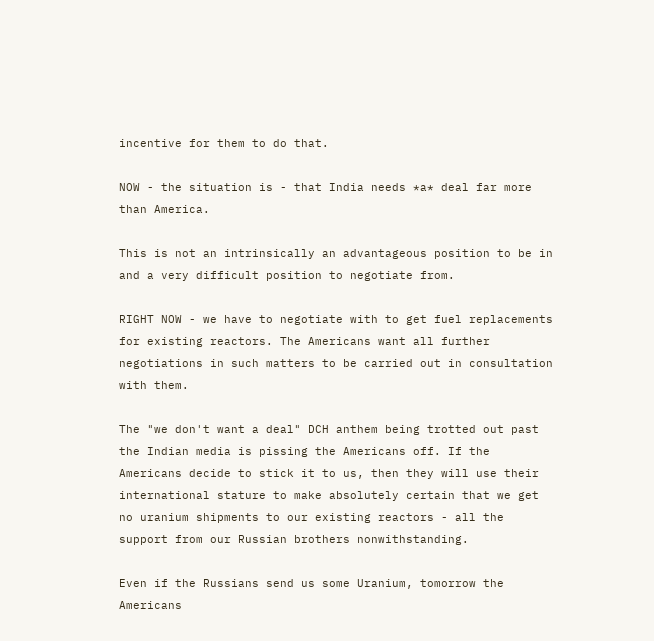incentive for them to do that.

NOW - the situation is - that India needs *a* deal far more than America.

This is not an intrinsically an advantageous position to be in and a very difficult position to negotiate from.

RIGHT NOW - we have to negotiate with to get fuel replacements for existing reactors. The Americans want all further negotiations in such matters to be carried out in consultation with them.

The "we don't want a deal" DCH anthem being trotted out past the Indian media is pissing the Americans off. If the Americans decide to stick it to us, then they will use their international stature to make absolutely certain that we get no uranium shipments to our existing reactors - all the support from our Russian brothers nonwithstanding.

Even if the Russians send us some Uranium, tomorrow the Americans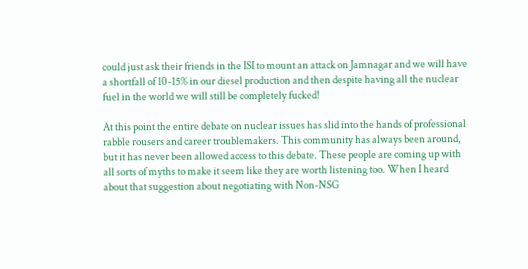could just ask their friends in the ISI to mount an attack on Jamnagar and we will have a shortfall of 10-15% in our diesel production and then despite having all the nuclear fuel in the world we will still be completely fucked!

At this point the entire debate on nuclear issues has slid into the hands of professional rabble rousers and career troublemakers. This community has always been around, but it has never been allowed access to this debate. These people are coming up with all sorts of myths to make it seem like they are worth listening too. When I heard about that suggestion about negotiating with Non-NSG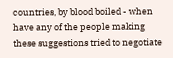countries, by blood boiled - when have any of the people making these suggestions tried to negotiate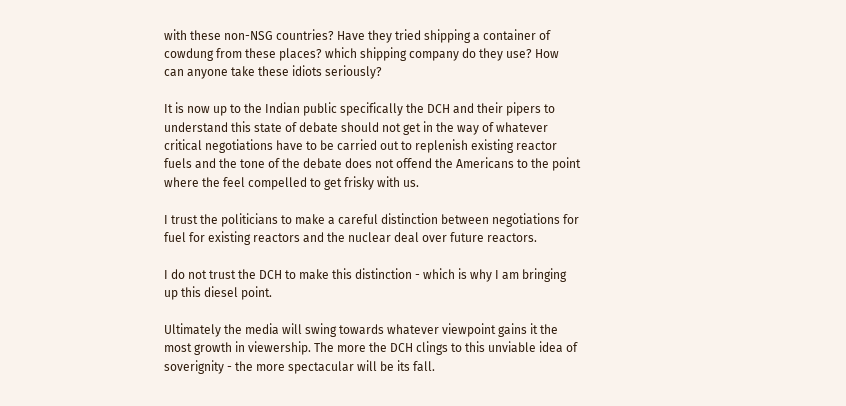with these non-NSG countries? Have they tried shipping a container of cowdung from these places? which shipping company do they use? How can anyone take these idiots seriously?

It is now up to the Indian public specifically the DCH and their pipers to understand this state of debate should not get in the way of whatever critical negotiations have to be carried out to replenish existing reactor fuels and the tone of the debate does not offend the Americans to the point where the feel compelled to get frisky with us.

I trust the politicians to make a careful distinction between negotiations for fuel for existing reactors and the nuclear deal over future reactors.

I do not trust the DCH to make this distinction - which is why I am bringing up this diesel point.

Ultimately the media will swing towards whatever viewpoint gains it the most growth in viewership. The more the DCH clings to this unviable idea of soverignity - the more spectacular will be its fall.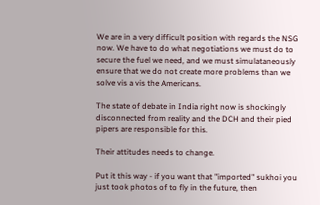We are in a very difficult position with regards the NSG now. We have to do what negotiations we must do to secure the fuel we need, and we must simulataneously ensure that we do not create more problems than we solve vis a vis the Americans.

The state of debate in India right now is shockingly disconnected from reality and the DCH and their pied pipers are responsible for this.

Their attitudes needs to change.

Put it this way - if you want that "imported" sukhoi you just took photos of to fly in the future, then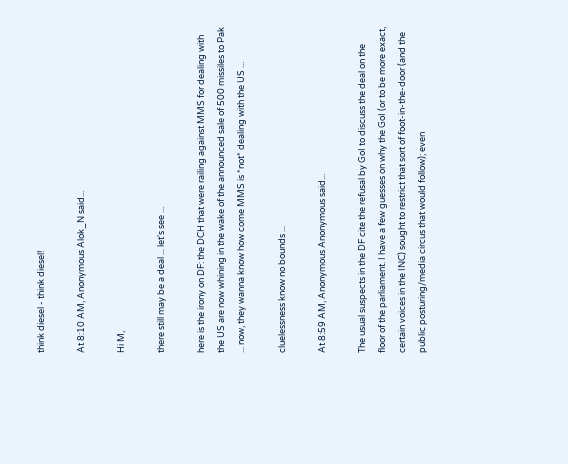think diesel - think diesel!

At 8:10 AM, Anonymous Alok_N said...

Hi M,

there still may be a deal ... let's see ...

here is the irony on DF: the DCH that were railing against MMS for dealing with the US are now whining in the wake of the announced sale of 500 missiles to Pak ... now, they wanna know how come MMS is *not* dealing with the US ...

cluelessness know no bounds ...

At 8:59 AM, Anonymous Anonymous said...

The usual suspects in the DF cite the refusal by GoI to discuss the deal on the floor of the parliament. I have a few guesses on why the GoI (or to be more exact, certain voices in the INC) sought to restrict that sort of foot-in-the-door (and the public posturing/media circus that would follow); even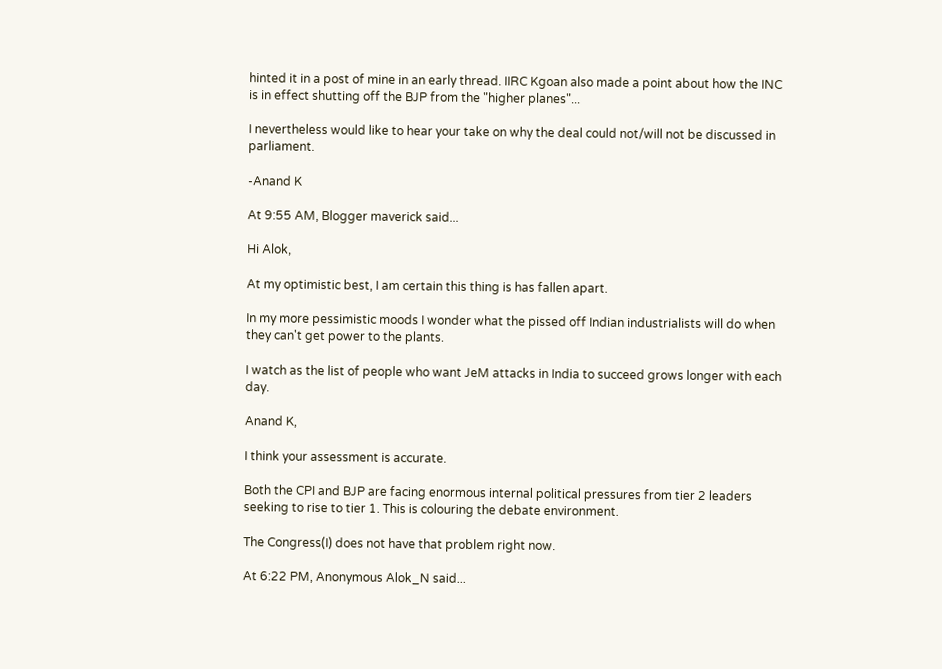hinted it in a post of mine in an early thread. IIRC Kgoan also made a point about how the INC is in effect shutting off the BJP from the "higher planes"...

I nevertheless would like to hear your take on why the deal could not/will not be discussed in parliament.

-Anand K

At 9:55 AM, Blogger maverick said...

Hi Alok,

At my optimistic best, I am certain this thing is has fallen apart.

In my more pessimistic moods I wonder what the pissed off Indian industrialists will do when they can't get power to the plants.

I watch as the list of people who want JeM attacks in India to succeed grows longer with each day.

Anand K,

I think your assessment is accurate.

Both the CPI and BJP are facing enormous internal political pressures from tier 2 leaders seeking to rise to tier 1. This is colouring the debate environment.

The Congress(I) does not have that problem right now.

At 6:22 PM, Anonymous Alok_N said...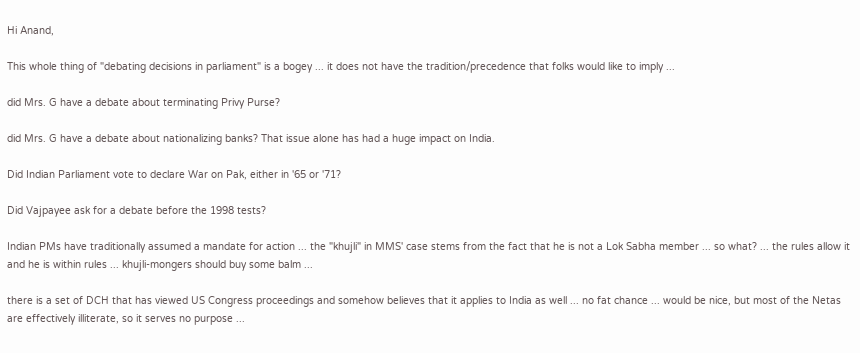Hi Anand,

This whole thing of "debating decisions in parliament" is a bogey ... it does not have the tradition/precedence that folks would like to imply ...

did Mrs. G have a debate about terminating Privy Purse?

did Mrs. G have a debate about nationalizing banks? That issue alone has had a huge impact on India.

Did Indian Parliament vote to declare War on Pak, either in '65 or '71?

Did Vajpayee ask for a debate before the 1998 tests?

Indian PMs have traditionally assumed a mandate for action ... the "khujli" in MMS' case stems from the fact that he is not a Lok Sabha member ... so what? ... the rules allow it and he is within rules ... khujli-mongers should buy some balm ...

there is a set of DCH that has viewed US Congress proceedings and somehow believes that it applies to India as well ... no fat chance ... would be nice, but most of the Netas are effectively illiterate, so it serves no purpose ...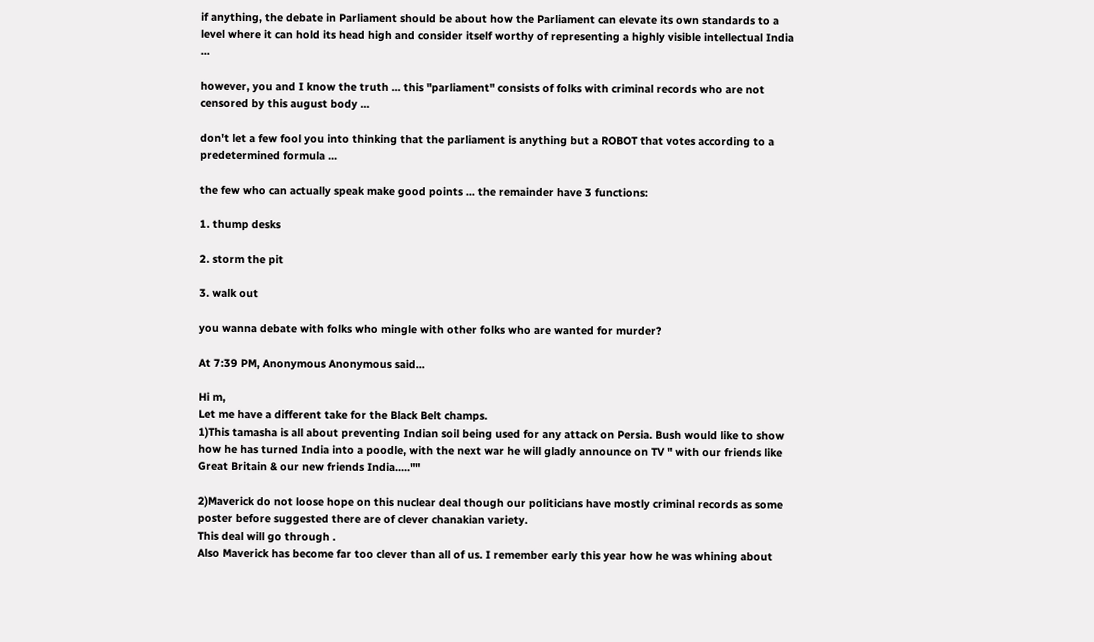if anything, the debate in Parliament should be about how the Parliament can elevate its own standards to a level where it can hold its head high and consider itself worthy of representing a highly visible intellectual India ...

however, you and I know the truth ... this "parliament" consists of folks with criminal records who are not censored by this august body ...

don't let a few fool you into thinking that the parliament is anything but a ROBOT that votes according to a predetermined formula ...

the few who can actually speak make good points ... the remainder have 3 functions:

1. thump desks

2. storm the pit

3. walk out

you wanna debate with folks who mingle with other folks who are wanted for murder?

At 7:39 PM, Anonymous Anonymous said...

Hi m,
Let me have a different take for the Black Belt champs.
1)This tamasha is all about preventing Indian soil being used for any attack on Persia. Bush would like to show how he has turned India into a poodle, with the next war he will gladly announce on TV " with our friends like Great Britain & our new friends India.....""

2)Maverick do not loose hope on this nuclear deal though our politicians have mostly criminal records as some poster before suggested there are of clever chanakian variety.
This deal will go through .
Also Maverick has become far too clever than all of us. I remember early this year how he was whining about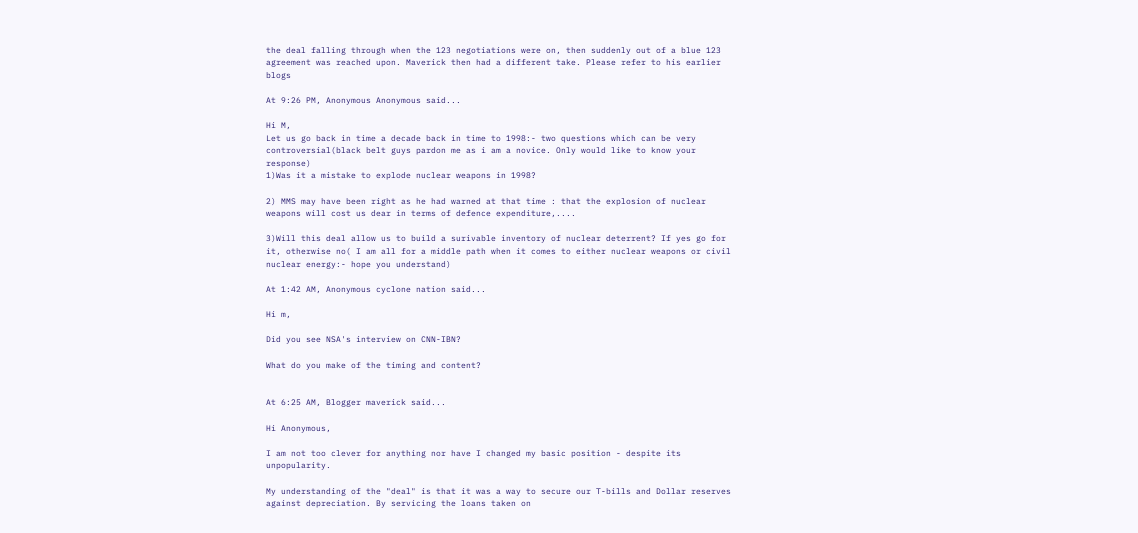the deal falling through when the 123 negotiations were on, then suddenly out of a blue 123 agreement was reached upon. Maverick then had a different take. Please refer to his earlier blogs

At 9:26 PM, Anonymous Anonymous said...

Hi M,
Let us go back in time a decade back in time to 1998:- two questions which can be very controversial(black belt guys pardon me as i am a novice. Only would like to know your response)
1)Was it a mistake to explode nuclear weapons in 1998?

2) MMS may have been right as he had warned at that time : that the explosion of nuclear weapons will cost us dear in terms of defence expenditure,....

3)Will this deal allow us to build a surivable inventory of nuclear deterrent? If yes go for it, otherwise no( I am all for a middle path when it comes to either nuclear weapons or civil nuclear energy:- hope you understand)

At 1:42 AM, Anonymous cyclone nation said...

Hi m,

Did you see NSA's interview on CNN-IBN?

What do you make of the timing and content?


At 6:25 AM, Blogger maverick said...

Hi Anonymous,

I am not too clever for anything nor have I changed my basic position - despite its unpopularity.

My understanding of the "deal" is that it was a way to secure our T-bills and Dollar reserves against depreciation. By servicing the loans taken on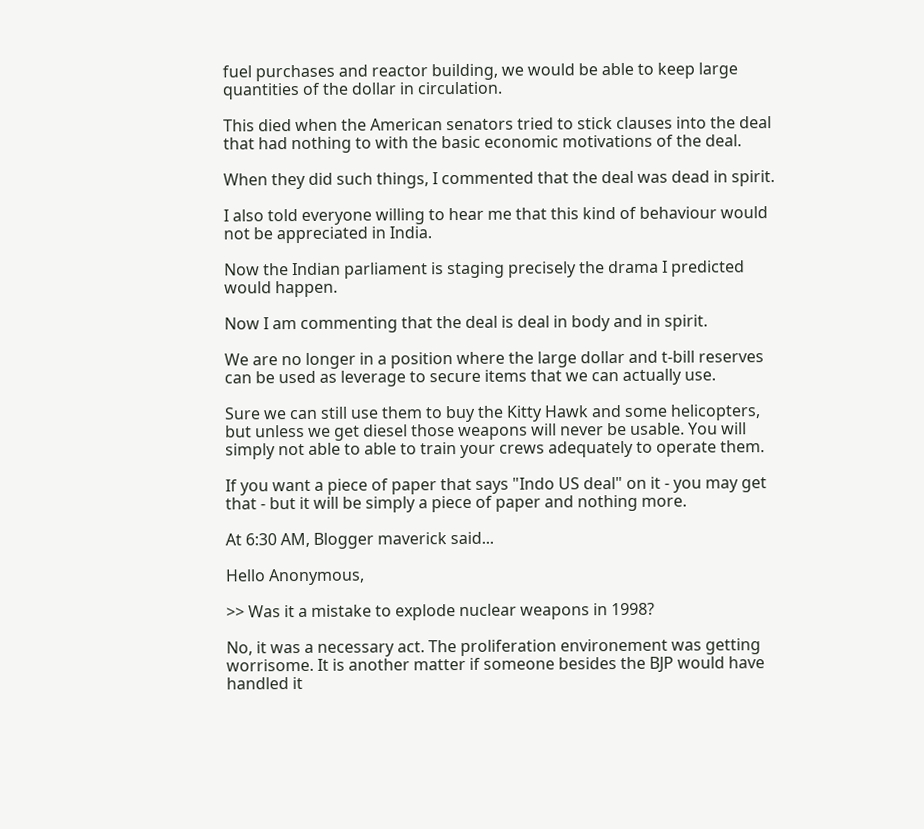fuel purchases and reactor building, we would be able to keep large quantities of the dollar in circulation.

This died when the American senators tried to stick clauses into the deal that had nothing to with the basic economic motivations of the deal.

When they did such things, I commented that the deal was dead in spirit.

I also told everyone willing to hear me that this kind of behaviour would not be appreciated in India.

Now the Indian parliament is staging precisely the drama I predicted would happen.

Now I am commenting that the deal is deal in body and in spirit.

We are no longer in a position where the large dollar and t-bill reserves can be used as leverage to secure items that we can actually use.

Sure we can still use them to buy the Kitty Hawk and some helicopters, but unless we get diesel those weapons will never be usable. You will simply not able to able to train your crews adequately to operate them.

If you want a piece of paper that says "Indo US deal" on it - you may get that - but it will be simply a piece of paper and nothing more.

At 6:30 AM, Blogger maverick said...

Hello Anonymous,

>> Was it a mistake to explode nuclear weapons in 1998?

No, it was a necessary act. The proliferation environement was getting worrisome. It is another matter if someone besides the BJP would have handled it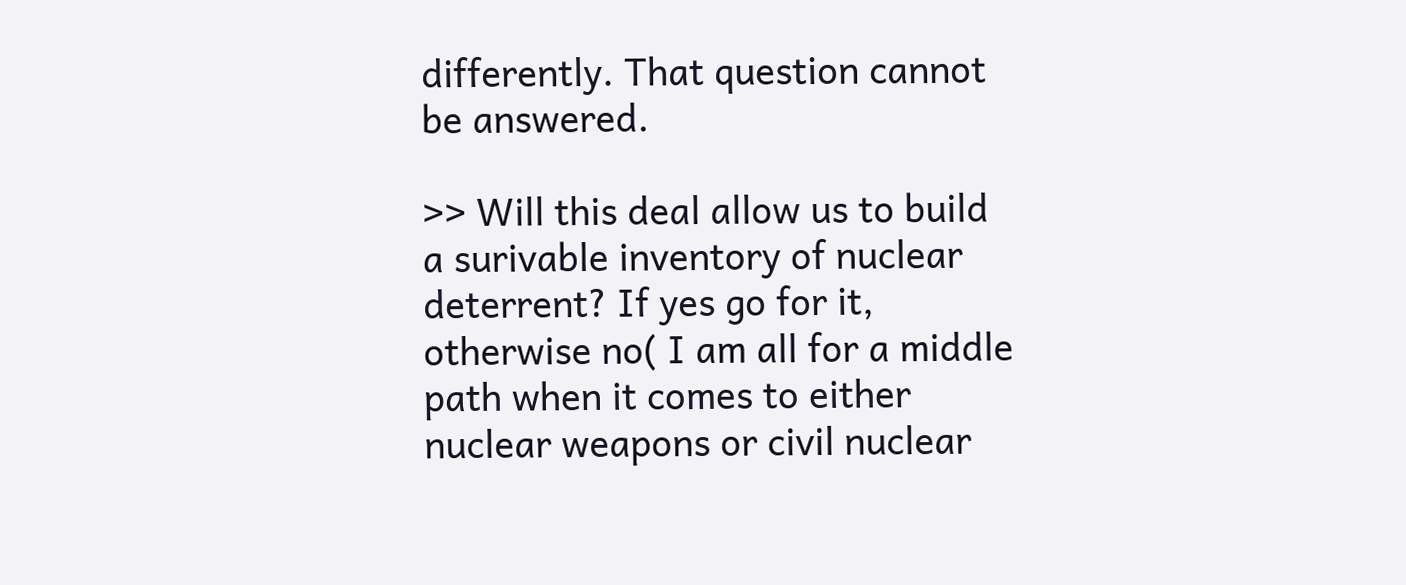differently. That question cannot be answered.

>> Will this deal allow us to build a surivable inventory of nuclear deterrent? If yes go for it, otherwise no( I am all for a middle path when it comes to either nuclear weapons or civil nuclear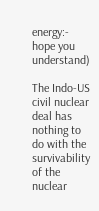energy:- hope you understand)

The Indo-US civil nuclear deal has nothing to do with the survivability of the nuclear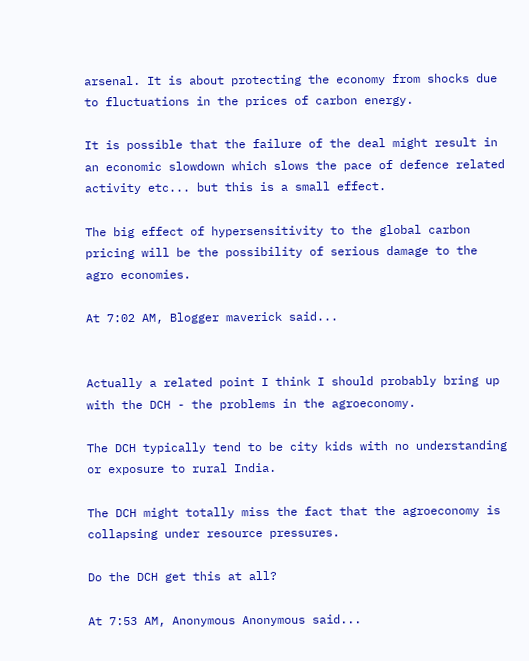arsenal. It is about protecting the economy from shocks due to fluctuations in the prices of carbon energy.

It is possible that the failure of the deal might result in an economic slowdown which slows the pace of defence related activity etc... but this is a small effect.

The big effect of hypersensitivity to the global carbon pricing will be the possibility of serious damage to the agro economies.

At 7:02 AM, Blogger maverick said...


Actually a related point I think I should probably bring up with the DCH - the problems in the agroeconomy.

The DCH typically tend to be city kids with no understanding or exposure to rural India.

The DCH might totally miss the fact that the agroeconomy is collapsing under resource pressures.

Do the DCH get this at all?

At 7:53 AM, Anonymous Anonymous said...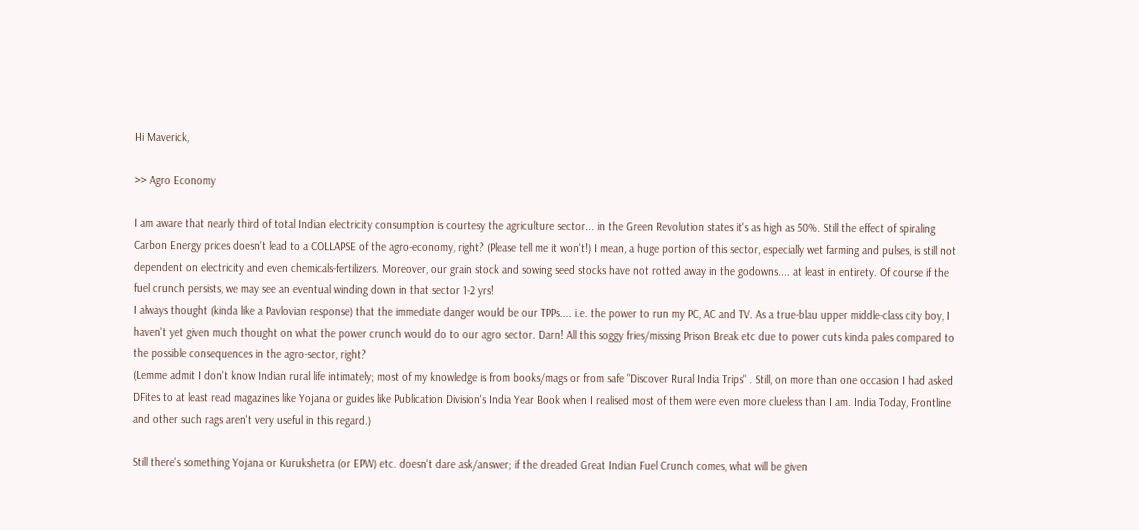Hi Maverick,

>> Agro Economy

I am aware that nearly third of total Indian electricity consumption is courtesy the agriculture sector... in the Green Revolution states it's as high as 50%. Still the effect of spiraling Carbon Energy prices doesn't lead to a COLLAPSE of the agro-economy, right? (Please tell me it won't!) I mean, a huge portion of this sector, especially wet farming and pulses, is still not dependent on electricity and even chemicals-fertilizers. Moreover, our grain stock and sowing seed stocks have not rotted away in the godowns.... at least in entirety. Of course if the fuel crunch persists, we may see an eventual winding down in that sector 1-2 yrs!
I always thought (kinda like a Pavlovian response) that the immediate danger would be our TPPs.... i.e. the power to run my PC, AC and TV. As a true-blau upper middle-class city boy, I haven't yet given much thought on what the power crunch would do to our agro sector. Darn! All this soggy fries/missing Prison Break etc due to power cuts kinda pales compared to the possible consequences in the agro-sector, right?
(Lemme admit I don't know Indian rural life intimately; most of my knowledge is from books/mags or from safe "Discover Rural India Trips" . Still, on more than one occasion I had asked DFites to at least read magazines like Yojana or guides like Publication Division's India Year Book when I realised most of them were even more clueless than I am. India Today, Frontline and other such rags aren't very useful in this regard.)

Still there's something Yojana or Kurukshetra (or EPW) etc. doesn't dare ask/answer; if the dreaded Great Indian Fuel Crunch comes, what will be given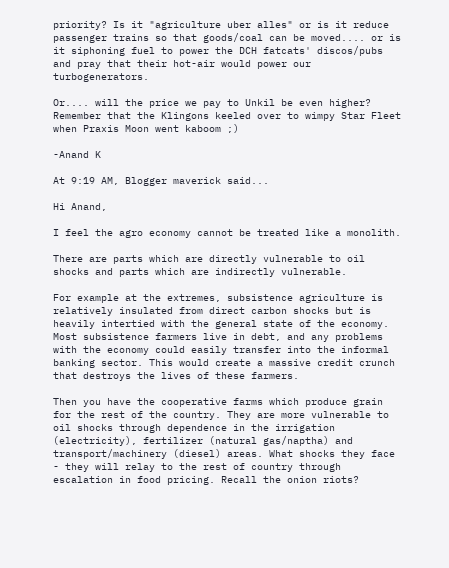priority? Is it "agriculture uber alles" or is it reduce passenger trains so that goods/coal can be moved.... or is it siphoning fuel to power the DCH fatcats' discos/pubs and pray that their hot-air would power our turbogenerators.

Or.... will the price we pay to Unkil be even higher? Remember that the Klingons keeled over to wimpy Star Fleet when Praxis Moon went kaboom ;)

-Anand K

At 9:19 AM, Blogger maverick said...

Hi Anand,

I feel the agro economy cannot be treated like a monolith.

There are parts which are directly vulnerable to oil shocks and parts which are indirectly vulnerable.

For example at the extremes, subsistence agriculture is relatively insulated from direct carbon shocks but is heavily intertied with the general state of the economy. Most subsistence farmers live in debt, and any problems with the economy could easily transfer into the informal banking sector. This would create a massive credit crunch that destroys the lives of these farmers.

Then you have the cooperative farms which produce grain for the rest of the country. They are more vulnerable to oil shocks through dependence in the irrigation (electricity), fertilizer (natural gas/naptha) and transport/machinery (diesel) areas. What shocks they face - they will relay to the rest of country through escalation in food pricing. Recall the onion riots?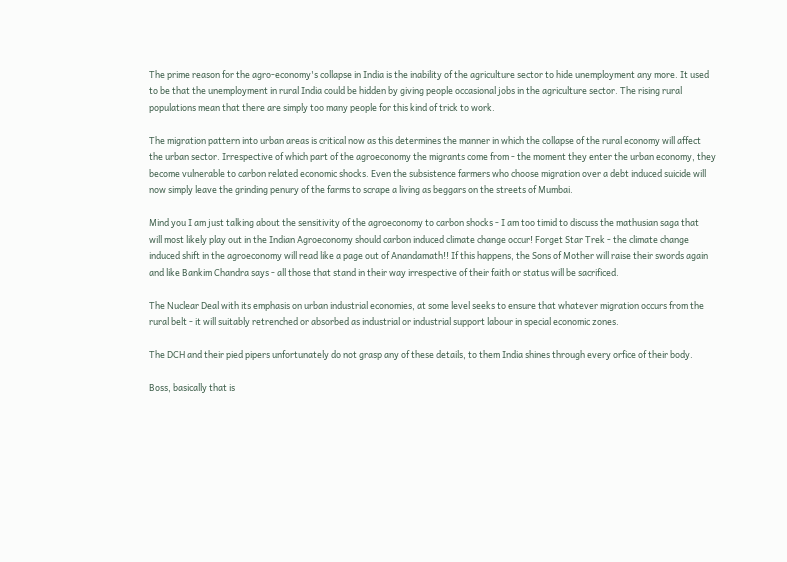The prime reason for the agro-economy's collapse in India is the inability of the agriculture sector to hide unemployment any more. It used to be that the unemployment in rural India could be hidden by giving people occasional jobs in the agriculture sector. The rising rural populations mean that there are simply too many people for this kind of trick to work.

The migration pattern into urban areas is critical now as this determines the manner in which the collapse of the rural economy will affect the urban sector. Irrespective of which part of the agroeconomy the migrants come from - the moment they enter the urban economy, they become vulnerable to carbon related economic shocks. Even the subsistence farmers who choose migration over a debt induced suicide will now simply leave the grinding penury of the farms to scrape a living as beggars on the streets of Mumbai.

Mind you I am just talking about the sensitivity of the agroeconomy to carbon shocks - I am too timid to discuss the mathusian saga that
will most likely play out in the Indian Agroeconomy should carbon induced climate change occur! Forget Star Trek - the climate change induced shift in the agroeconomy will read like a page out of Anandamath!! If this happens, the Sons of Mother will raise their swords again and like Bankim Chandra says - all those that stand in their way irrespective of their faith or status will be sacrificed.

The Nuclear Deal with its emphasis on urban industrial economies, at some level seeks to ensure that whatever migration occurs from the rural belt - it will suitably retrenched or absorbed as industrial or industrial support labour in special economic zones.

The DCH and their pied pipers unfortunately do not grasp any of these details, to them India shines through every orfice of their body.

Boss, basically that is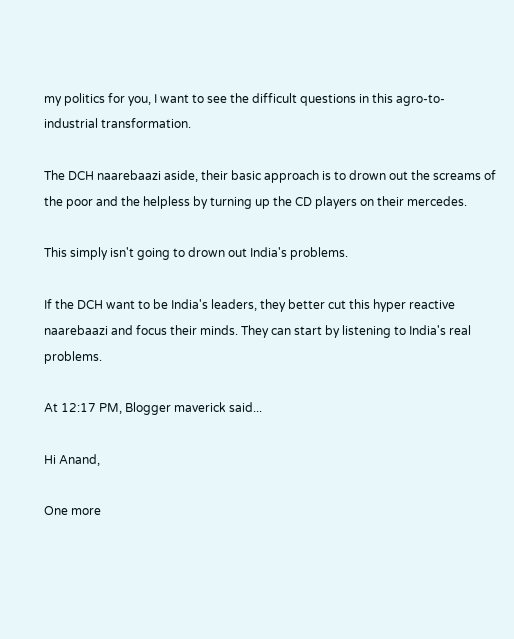my politics for you, I want to see the difficult questions in this agro-to-industrial transformation.

The DCH naarebaazi aside, their basic approach is to drown out the screams of the poor and the helpless by turning up the CD players on their mercedes.

This simply isn't going to drown out India's problems.

If the DCH want to be India's leaders, they better cut this hyper reactive naarebaazi and focus their minds. They can start by listening to India's real problems.

At 12:17 PM, Blogger maverick said...

Hi Anand,

One more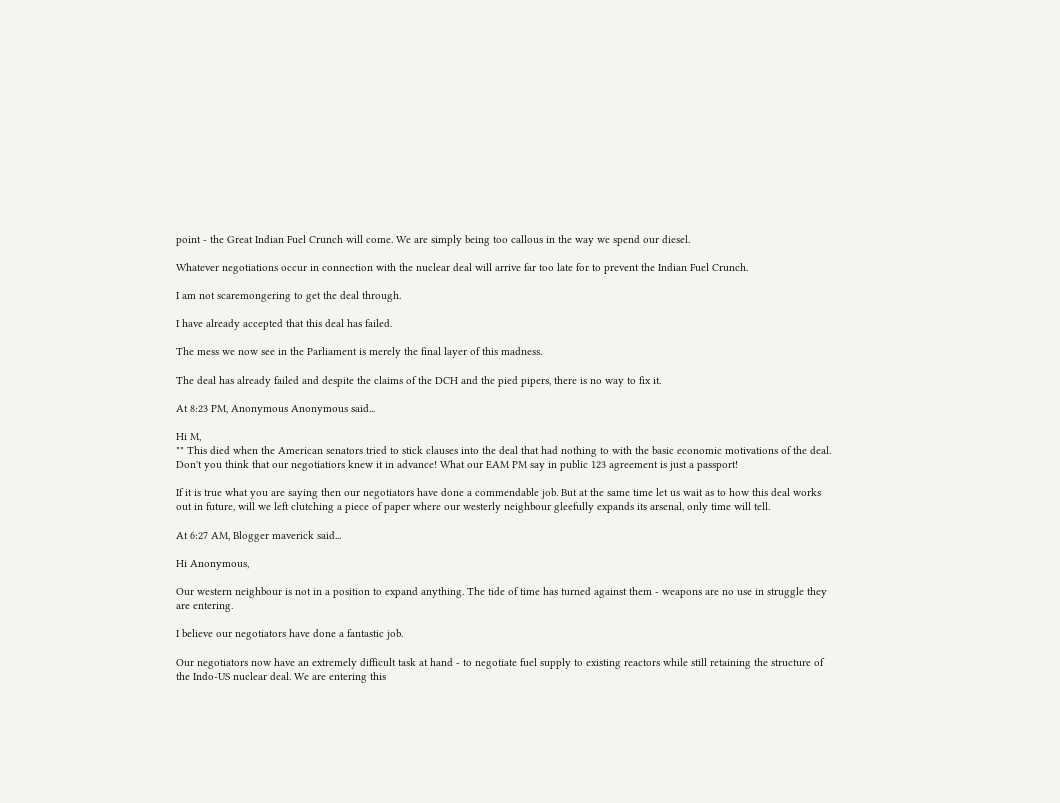point - the Great Indian Fuel Crunch will come. We are simply being too callous in the way we spend our diesel.

Whatever negotiations occur in connection with the nuclear deal will arrive far too late for to prevent the Indian Fuel Crunch.

I am not scaremongering to get the deal through.

I have already accepted that this deal has failed.

The mess we now see in the Parliament is merely the final layer of this madness.

The deal has already failed and despite the claims of the DCH and the pied pipers, there is no way to fix it.

At 8:23 PM, Anonymous Anonymous said...

Hi M,
"" This died when the American senators tried to stick clauses into the deal that had nothing to with the basic economic motivations of the deal.
Don't you think that our negotiatiors knew it in advance! What our EAM PM say in public 123 agreement is just a passport!

If it is true what you are saying then our negotiators have done a commendable job. But at the same time let us wait as to how this deal works out in future, will we left clutching a piece of paper where our westerly neighbour gleefully expands its arsenal, only time will tell.

At 6:27 AM, Blogger maverick said...

Hi Anonymous,

Our western neighbour is not in a position to expand anything. The tide of time has turned against them - weapons are no use in struggle they are entering.

I believe our negotiators have done a fantastic job.

Our negotiators now have an extremely difficult task at hand - to negotiate fuel supply to existing reactors while still retaining the structure of the Indo-US nuclear deal. We are entering this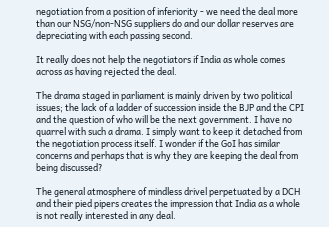negotiation from a position of inferiority - we need the deal more than our NSG/non-NSG suppliers do and our dollar reserves are depreciating with each passing second.

It really does not help the negotiators if India as whole comes across as having rejected the deal.

The drama staged in parliament is mainly driven by two political issues; the lack of a ladder of succession inside the BJP and the CPI and the question of who will be the next government. I have no quarrel with such a drama. I simply want to keep it detached from the negotiation process itself. I wonder if the GoI has similar concerns and perhaps that is why they are keeping the deal from being discussed?

The general atmosphere of mindless drivel perpetuated by a DCH and their pied pipers creates the impression that India as a whole is not really interested in any deal.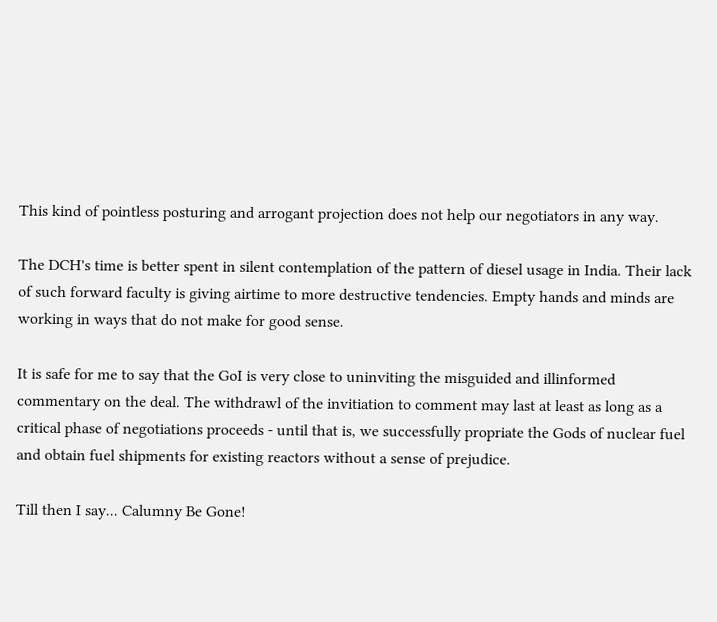This kind of pointless posturing and arrogant projection does not help our negotiators in any way.

The DCH's time is better spent in silent contemplation of the pattern of diesel usage in India. Their lack of such forward faculty is giving airtime to more destructive tendencies. Empty hands and minds are working in ways that do not make for good sense.

It is safe for me to say that the GoI is very close to uninviting the misguided and illinformed commentary on the deal. The withdrawl of the invitiation to comment may last at least as long as a critical phase of negotiations proceeds - until that is, we successfully propriate the Gods of nuclear fuel and obtain fuel shipments for existing reactors without a sense of prejudice.

Till then I say... Calumny Be Gone!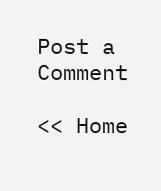Post a Comment

<< Home